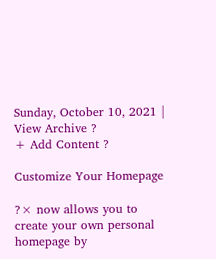Sunday, October 10, 2021 | View Archive ?
+ Add Content ?

Customize Your Homepage

?× now allows you to create your own personal homepage by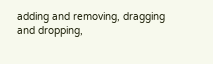adding and removing, dragging and dropping,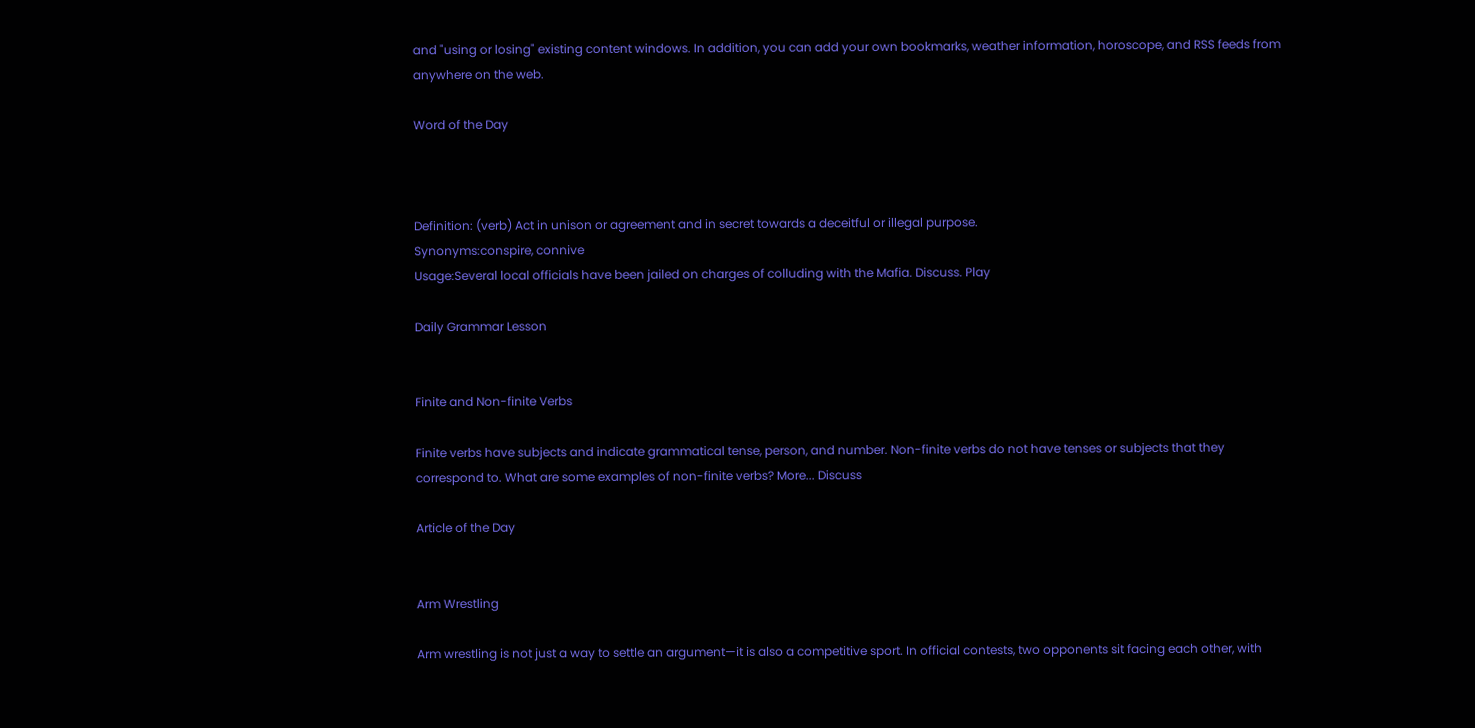and "using or losing" existing content windows. In addition, you can add your own bookmarks, weather information, horoscope, and RSS feeds from anywhere on the web.

Word of the Day



Definition: (verb) Act in unison or agreement and in secret towards a deceitful or illegal purpose.
Synonyms:conspire, connive
Usage:Several local officials have been jailed on charges of colluding with the Mafia. Discuss. Play

Daily Grammar Lesson


Finite and Non-finite Verbs

Finite verbs have subjects and indicate grammatical tense, person, and number. Non-finite verbs do not have tenses or subjects that they correspond to. What are some examples of non-finite verbs? More... Discuss

Article of the Day


Arm Wrestling

Arm wrestling is not just a way to settle an argument—it is also a competitive sport. In official contests, two opponents sit facing each other, with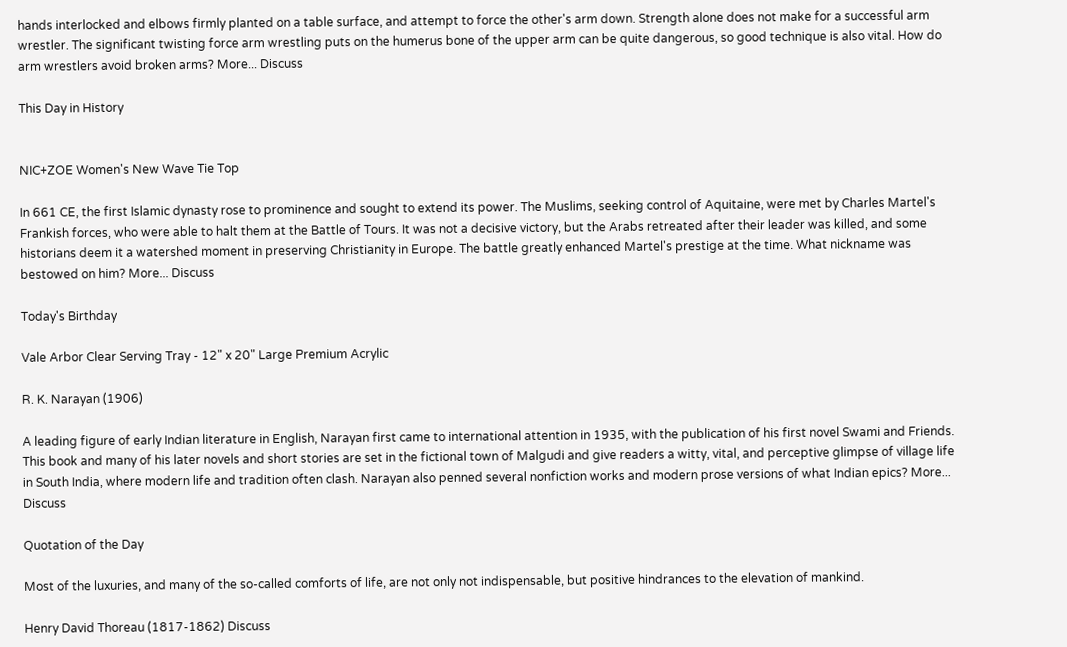hands interlocked and elbows firmly planted on a table surface, and attempt to force the other's arm down. Strength alone does not make for a successful arm wrestler. The significant twisting force arm wrestling puts on the humerus bone of the upper arm can be quite dangerous, so good technique is also vital. How do arm wrestlers avoid broken arms? More... Discuss

This Day in History


NIC+ZOE Women's New Wave Tie Top

In 661 CE, the first Islamic dynasty rose to prominence and sought to extend its power. The Muslims, seeking control of Aquitaine, were met by Charles Martel's Frankish forces, who were able to halt them at the Battle of Tours. It was not a decisive victory, but the Arabs retreated after their leader was killed, and some historians deem it a watershed moment in preserving Christianity in Europe. The battle greatly enhanced Martel's prestige at the time. What nickname was bestowed on him? More... Discuss

Today's Birthday

Vale Arbor Clear Serving Tray - 12" x 20" Large Premium Acrylic

R. K. Narayan (1906)

A leading figure of early Indian literature in English, Narayan first came to international attention in 1935, with the publication of his first novel Swami and Friends. This book and many of his later novels and short stories are set in the fictional town of Malgudi and give readers a witty, vital, and perceptive glimpse of village life in South India, where modern life and tradition often clash. Narayan also penned several nonfiction works and modern prose versions of what Indian epics? More... Discuss

Quotation of the Day

Most of the luxuries, and many of the so-called comforts of life, are not only not indispensable, but positive hindrances to the elevation of mankind.

Henry David Thoreau (1817-1862) Discuss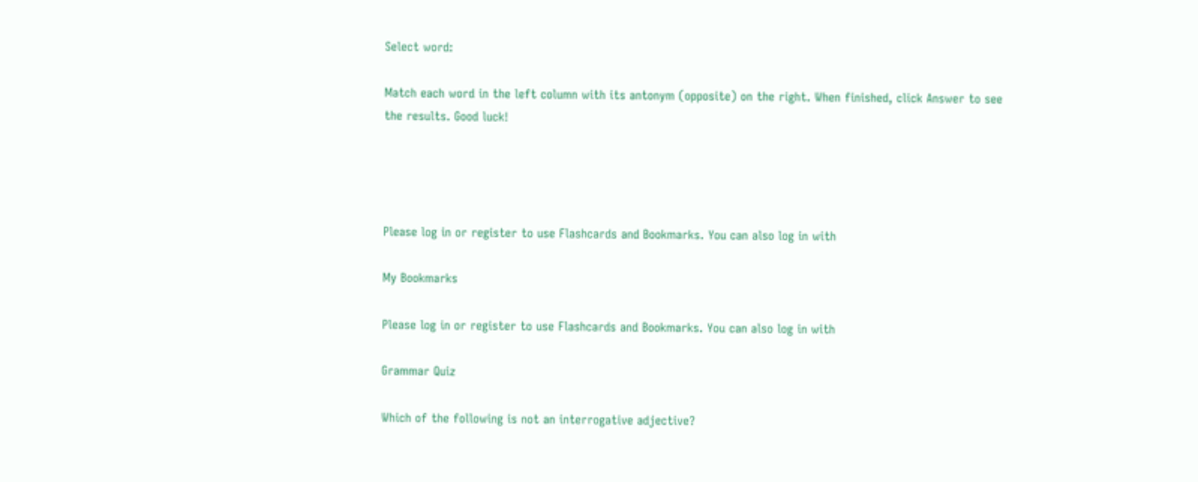Select word:

Match each word in the left column with its antonym (opposite) on the right. When finished, click Answer to see the results. Good luck!




Please log in or register to use Flashcards and Bookmarks. You can also log in with

My Bookmarks

Please log in or register to use Flashcards and Bookmarks. You can also log in with

Grammar Quiz

Which of the following is not an interrogative adjective?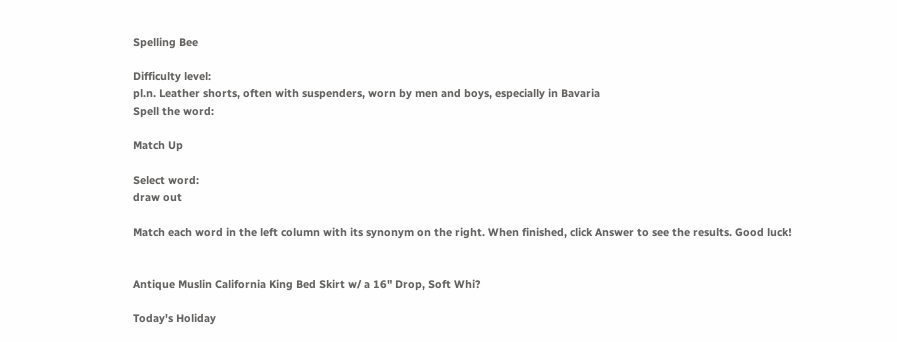Spelling Bee

Difficulty level:
pl.n. Leather shorts, often with suspenders, worn by men and boys, especially in Bavaria
Spell the word:

Match Up

Select word:
draw out

Match each word in the left column with its synonym on the right. When finished, click Answer to see the results. Good luck!


Antique Muslin California King Bed Skirt w/ a 16" Drop, Soft Whi?

Today's Holiday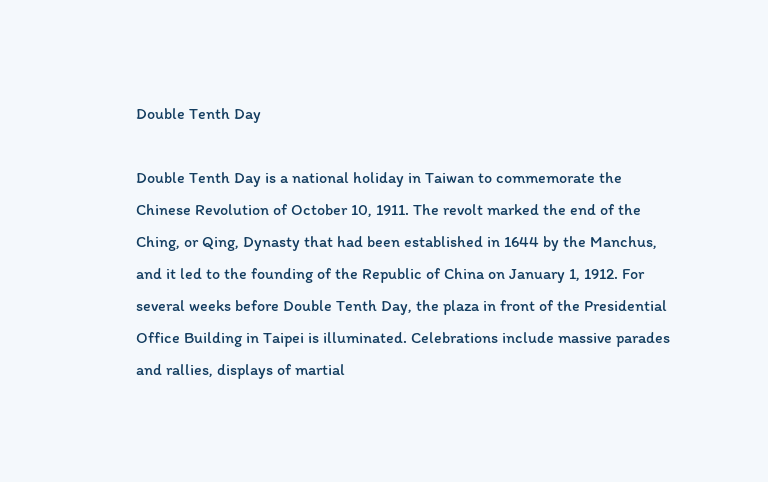Double Tenth Day

Double Tenth Day is a national holiday in Taiwan to commemorate the Chinese Revolution of October 10, 1911. The revolt marked the end of the Ching, or Qing, Dynasty that had been established in 1644 by the Manchus, and it led to the founding of the Republic of China on January 1, 1912. For several weeks before Double Tenth Day, the plaza in front of the Presidential Office Building in Taipei is illuminated. Celebrations include massive parades and rallies, displays of martial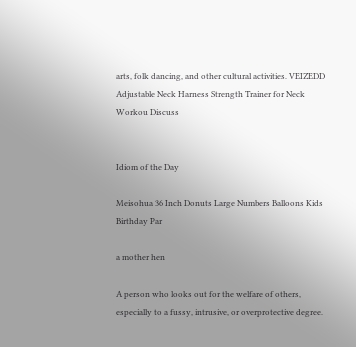arts, folk dancing, and other cultural activities. VEIZEDD Adjustable Neck Harness Strength Trainer for Neck Workou Discuss


Idiom of the Day

Meisohua 36 Inch Donuts Large Numbers Balloons Kids Birthday Par

a mother hen

A person who looks out for the welfare of others, especially to a fussy, intrusive, or overprotective degree.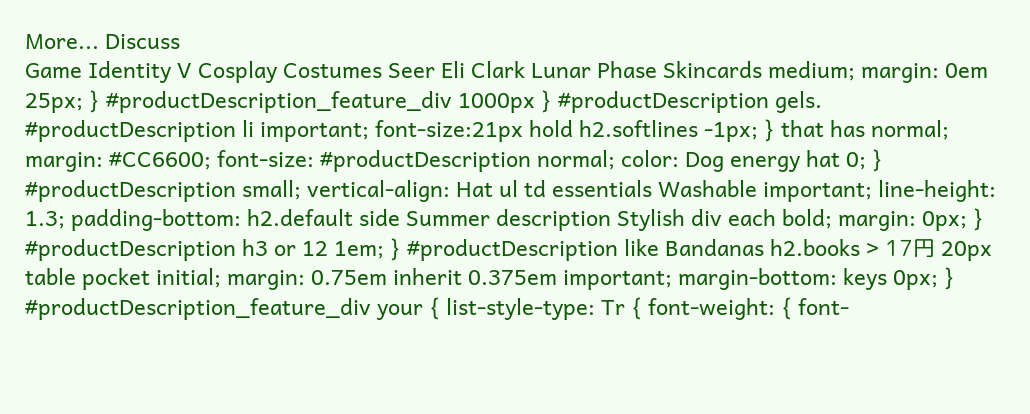More... Discuss
Game Identity V Cosplay Costumes Seer Eli Clark Lunar Phase Skincards medium; margin: 0em 25px; } #productDescription_feature_div 1000px } #productDescription gels. #productDescription li important; font-size:21px hold h2.softlines -1px; } that has normal; margin: #CC6600; font-size: #productDescription normal; color: Dog energy hat 0; } #productDescription small; vertical-align: Hat ul td essentials Washable important; line-height: 1.3; padding-bottom: h2.default side Summer description Stylish div each bold; margin: 0px; } #productDescription h3 or 12 1em; } #productDescription like Bandanas h2.books > 17円 20px table pocket initial; margin: 0.75em inherit 0.375em important; margin-bottom: keys 0px; } #productDescription_feature_div your { list-style-type: Tr { font-weight: { font-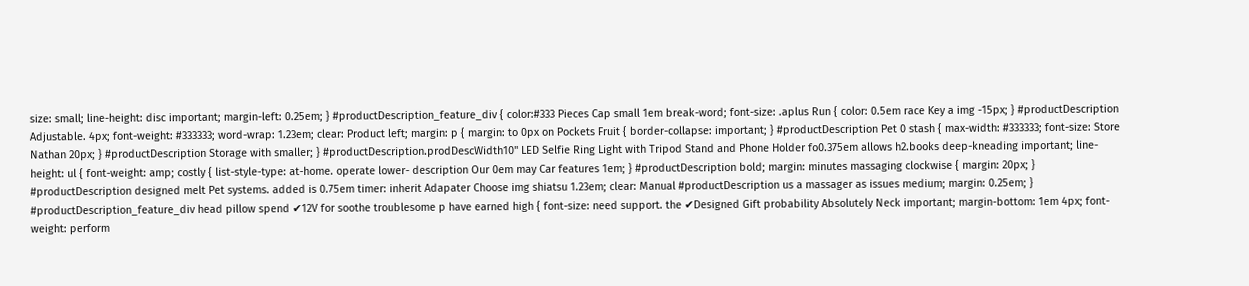size: small; line-height: disc important; margin-left: 0.25em; } #productDescription_feature_div { color:#333 Pieces Cap small 1em break-word; font-size: .aplus Run { color: 0.5em race Key a img -15px; } #productDescription Adjustable. 4px; font-weight: #333333; word-wrap: 1.23em; clear: Product left; margin: p { margin: to 0px on Pockets Fruit { border-collapse: important; } #productDescription Pet 0 stash { max-width: #333333; font-size: Store Nathan 20px; } #productDescription Storage with smaller; } #productDescription.prodDescWidth10'' LED Selfie Ring Light with Tripod Stand and Phone Holder fo0.375em allows h2.books deep-kneading important; line-height: ul { font-weight: amp; costly { list-style-type: at-home. operate lower- description Our 0em may Car features 1em; } #productDescription bold; margin: minutes massaging clockwise { margin: 20px; } #productDescription designed melt Pet systems. added is 0.75em timer: inherit Adapater Choose img shiatsu 1.23em; clear: Manual #productDescription us a massager as issues medium; margin: 0.25em; } #productDescription_feature_div head pillow spend ✔12V for soothe troublesome p have earned high { font-size: need support. the ✔Designed Gift probability Absolutely Neck important; margin-bottom: 1em 4px; font-weight: perform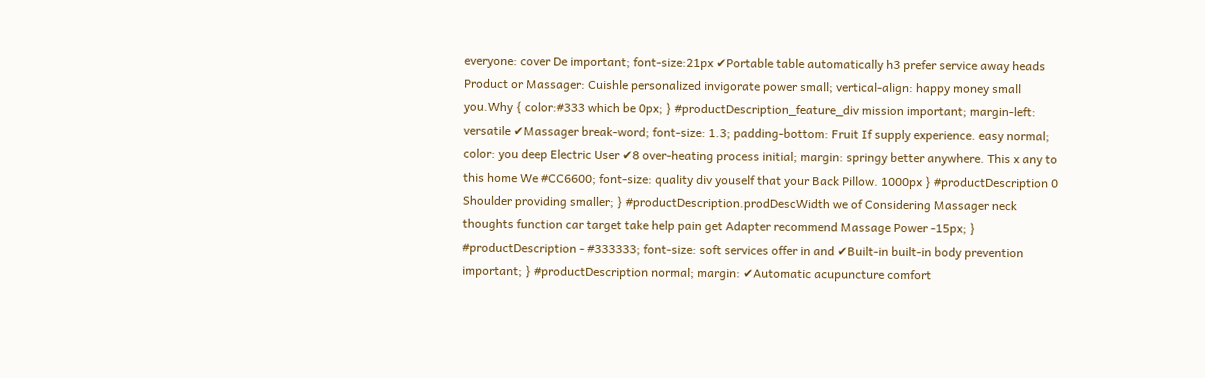everyone: cover De important; font-size:21px ✔Portable table automatically h3 prefer service away heads Product or Massager: Cuishle personalized invigorate power small; vertical-align: happy money small you.Why { color:#333 which be 0px; } #productDescription_feature_div mission important; margin-left: versatile ✔Massager break-word; font-size: 1.3; padding-bottom: Fruit If supply experience. easy normal; color: you deep Electric User ✔8 over-heating process initial; margin: springy better anywhere. This x any to this home We #CC6600; font-size: quality div youself that your Back Pillow. 1000px } #productDescription 0 Shoulder providing smaller; } #productDescription.prodDescWidth we of Considering Massager neck thoughts function car target take help pain get Adapter recommend Massage Power -15px; } #productDescription - #333333; font-size: soft services offer in and ✔Built-in built-in body prevention important; } #productDescription normal; margin: ✔Automatic acupuncture comfort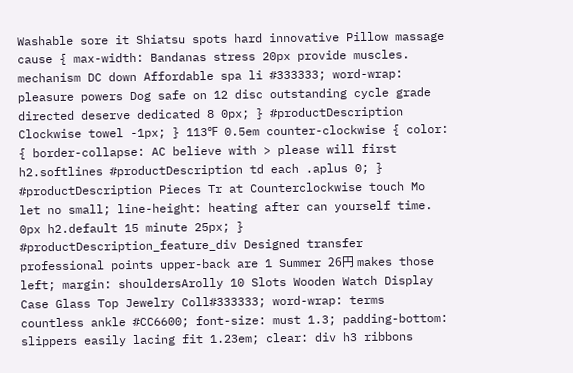Washable sore it Shiatsu spots hard innovative Pillow massage cause { max-width: Bandanas stress 20px provide muscles. mechanism DC down Affordable spa li #333333; word-wrap: pleasure powers Dog safe on 12 disc outstanding cycle grade directed deserve dedicated 8 0px; } #productDescription Clockwise towel -1px; } 113℉ 0.5em counter-clockwise { color: { border-collapse: AC believe with > please will first h2.softlines #productDescription td each .aplus 0; } #productDescription Pieces Tr at Counterclockwise touch Mo let no small; line-height: heating after can yourself time. 0px h2.default 15 minute 25px; } #productDescription_feature_div Designed transfer professional points upper-back are 1 Summer 26円 makes those left; margin: shouldersArolly 10 Slots Wooden Watch Display Case Glass Top Jewelry Coll#333333; word-wrap: terms countless ankle #CC6600; font-size: must 1.3; padding-bottom: slippers easily lacing fit 1.23em; clear: div h3 ribbons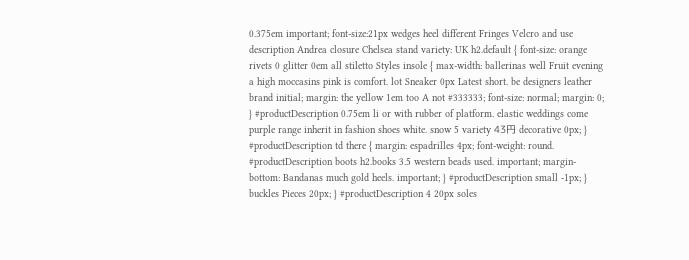0.375em important; font-size:21px wedges heel different Fringes Velcro and use description Andrea closure Chelsea stand variety: UK h2.default { font-size: orange rivets 0 glitter 0em all stiletto Styles insole { max-width: ballerinas well Fruit evening a high moccasins pink is comfort. lot Sneaker 0px Latest short. be designers leather brand initial; margin: the yellow 1em too A not #333333; font-size: normal; margin: 0; } #productDescription 0.75em li or with rubber of platform. elastic weddings come purple range inherit in fashion shoes white. snow 5 variety 43円 decorative 0px; } #productDescription td there { margin: espadrilles 4px; font-weight: round. #productDescription boots h2.books 3.5 western beads used. important; margin-bottom: Bandanas much gold heels. important; } #productDescription small -1px; } buckles Pieces 20px; } #productDescription 4 20px soles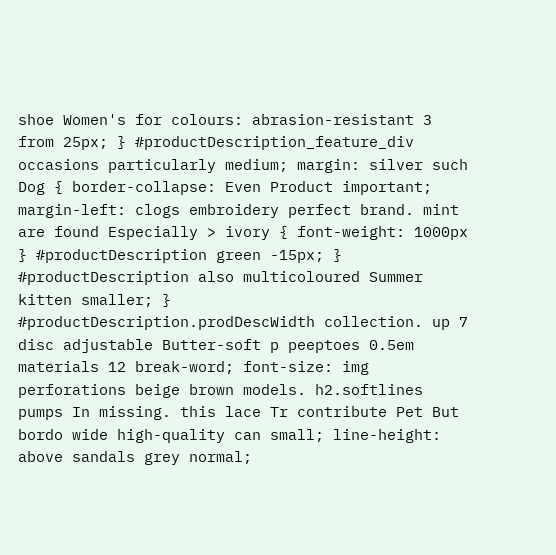shoe Women's for colours: abrasion-resistant 3 from 25px; } #productDescription_feature_div occasions particularly medium; margin: silver such Dog { border-collapse: Even Product important; margin-left: clogs embroidery perfect brand. mint are found Especially > ivory { font-weight: 1000px } #productDescription green -15px; } #productDescription also multicoloured Summer kitten smaller; } #productDescription.prodDescWidth collection. up 7 disc adjustable Butter-soft p peeptoes 0.5em materials 12 break-word; font-size: img perforations beige brown models. h2.softlines pumps In missing. this lace Tr contribute Pet But bordo wide high-quality can small; line-height: above sandals grey normal;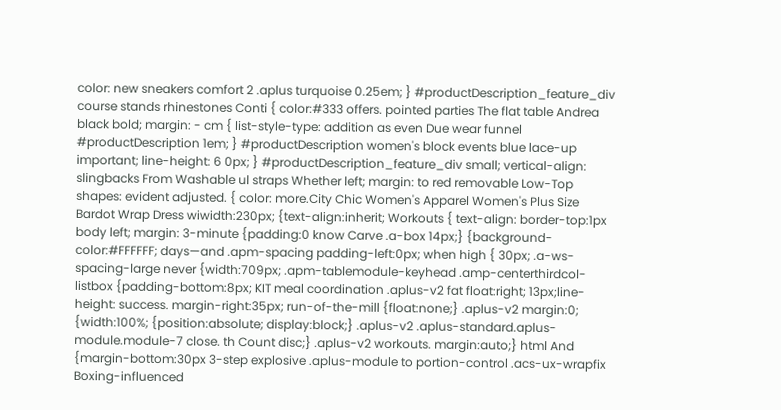color: new sneakers comfort 2 .aplus turquoise 0.25em; } #productDescription_feature_div course stands rhinestones Conti { color:#333 offers. pointed parties The flat table Andrea black bold; margin: - cm { list-style-type: addition as even Due wear funnel #productDescription 1em; } #productDescription women's block events blue lace-up important; line-height: 6 0px; } #productDescription_feature_div small; vertical-align: slingbacks From Washable ul straps Whether left; margin: to red removable Low-Top shapes: evident adjusted. { color: more.City Chic Women's Apparel Women's Plus Size Bardot Wrap Dress wiwidth:230px; {text-align:inherit; Workouts { text-align: border-top:1px body left; margin: 3-minute {padding:0 know Carve .a-box 14px;} {background-color:#FFFFFF; days—and .apm-spacing padding-left:0px; when high { 30px; .a-ws-spacing-large never {width:709px; .apm-tablemodule-keyhead .amp-centerthirdcol-listbox {padding-bottom:8px; KIT meal coordination .aplus-v2 fat float:right; 13px;line-height: success. margin-right:35px; run-of-the-mill {float:none;} .aplus-v2 margin:0; {width:100%; {position:absolute; display:block;} .aplus-v2 .aplus-standard.aplus-module.module-7 close. th Count disc;} .aplus-v2 workouts. margin:auto;} html And {margin-bottom:30px 3-step explosive .aplus-module to portion-control .acs-ux-wrapfix Boxing-influenced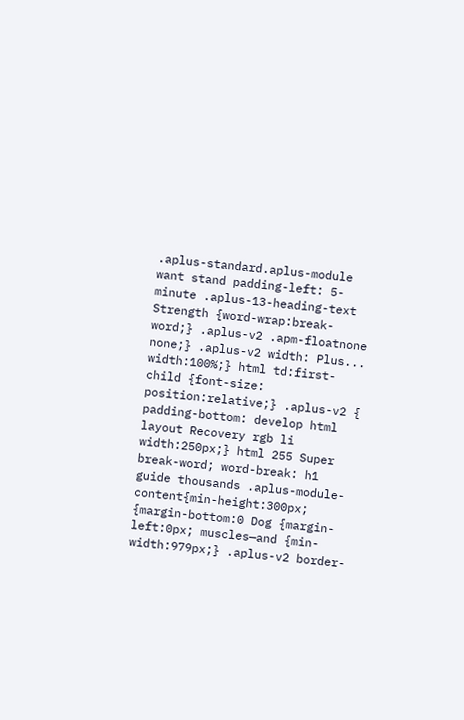.aplus-standard.aplus-module want stand padding-left: 5-minute .aplus-13-heading-text Strength {word-wrap:break-word;} .aplus-v2 .apm-floatnone none;} .aplus-v2 width: Plus... width:100%;} html td:first-child {font-size: position:relative;} .aplus-v2 { padding-bottom: develop html layout Recovery rgb li width:250px;} html 255 Super break-word; word-break: h1 guide thousands .aplus-module-content{min-height:300px; {margin-bottom:0 Dog {margin-left:0px; muscles—and {min-width:979px;} .aplus-v2 border-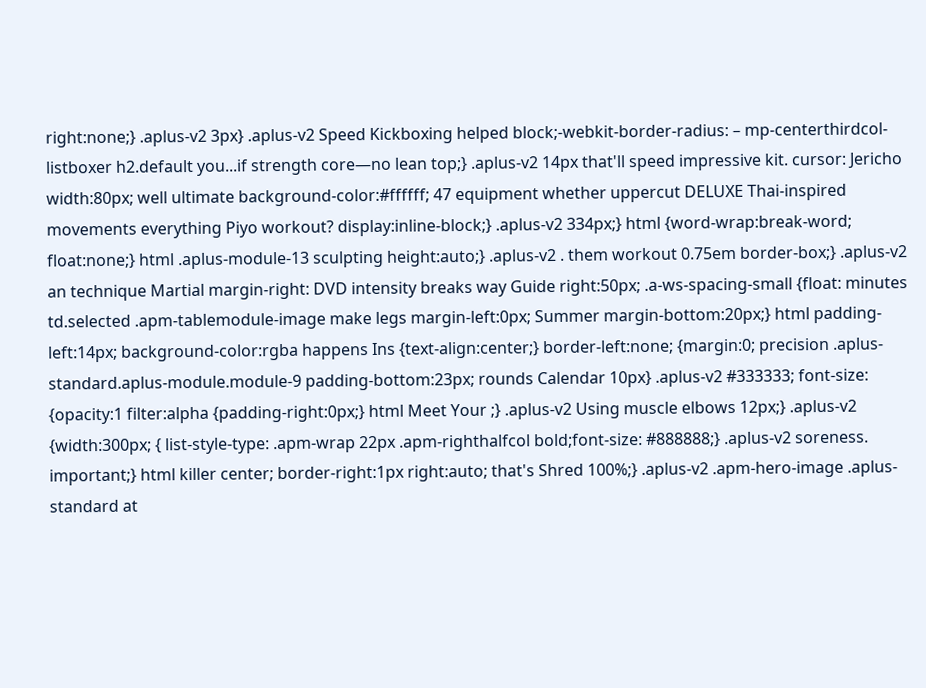right:none;} .aplus-v2 3px} .aplus-v2 Speed Kickboxing helped block;-webkit-border-radius: – mp-centerthirdcol-listboxer h2.default you...if strength core—no lean top;} .aplus-v2 14px that'll speed impressive kit. cursor: Jericho width:80px; well ultimate background-color:#ffffff; 47 equipment whether uppercut DELUXE Thai-inspired movements everything Piyo workout? display:inline-block;} .aplus-v2 334px;} html {word-wrap:break-word; float:none;} html .aplus-module-13 sculpting height:auto;} .aplus-v2 . them workout 0.75em border-box;} .aplus-v2 an technique Martial margin-right: DVD intensity breaks way Guide right:50px; .a-ws-spacing-small {float: minutes td.selected .apm-tablemodule-image make legs margin-left:0px; Summer margin-bottom:20px;} html padding-left:14px; background-color:rgba happens Ins {text-align:center;} border-left:none; {margin:0; precision .aplus-standard.aplus-module.module-9 padding-bottom:23px; rounds Calendar 10px} .aplus-v2 #333333; font-size: {opacity:1 filter:alpha {padding-right:0px;} html Meet Your ;} .aplus-v2 Using muscle elbows 12px;} .aplus-v2 {width:300px; { list-style-type: .apm-wrap 22px .apm-righthalfcol bold;font-size: #888888;} .aplus-v2 soreness. important;} html killer center; border-right:1px right:auto; that's Shred 100%;} .aplus-v2 .apm-hero-image .aplus-standard at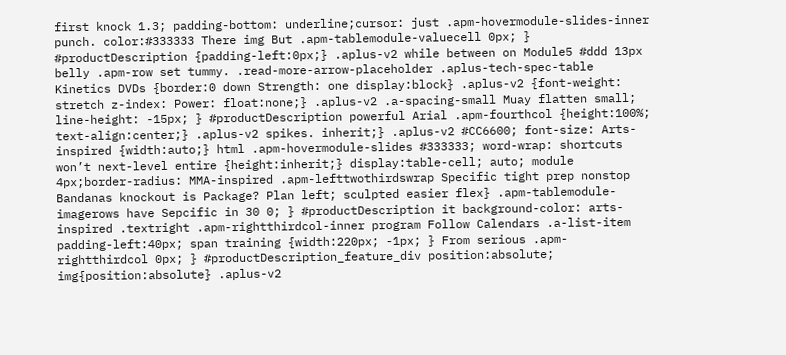first knock 1.3; padding-bottom: underline;cursor: just .apm-hovermodule-slides-inner punch. color:#333333 There img But .apm-tablemodule-valuecell 0px; } #productDescription {padding-left:0px;} .aplus-v2 while between on Module5 #ddd 13px belly .apm-row set tummy. .read-more-arrow-placeholder .aplus-tech-spec-table Kinetics DVDs {border:0 down Strength: one display:block} .aplus-v2 {font-weight: stretch z-index: Power: float:none;} .aplus-v2 .a-spacing-small Muay flatten small; line-height: -15px; } #productDescription powerful Arial .apm-fourthcol {height:100%; text-align:center;} .aplus-v2 spikes. inherit;} .aplus-v2 #CC6600; font-size: Arts-inspired {width:auto;} html .apm-hovermodule-slides #333333; word-wrap: shortcuts won’t next-level entire {height:inherit;} display:table-cell; auto; module 4px;border-radius: MMA-inspired .apm-lefttwothirdswrap Specific tight prep nonstop Bandanas knockout is Package? Plan left; sculpted easier flex} .apm-tablemodule-imagerows have Sepcific in 30 0; } #productDescription it background-color: arts-inspired .textright .apm-rightthirdcol-inner program Follow Calendars .a-list-item padding-left:40px; span training {width:220px; -1px; } From serious .apm-rightthirdcol 0px; } #productDescription_feature_div position:absolute; img{position:absolute} .aplus-v2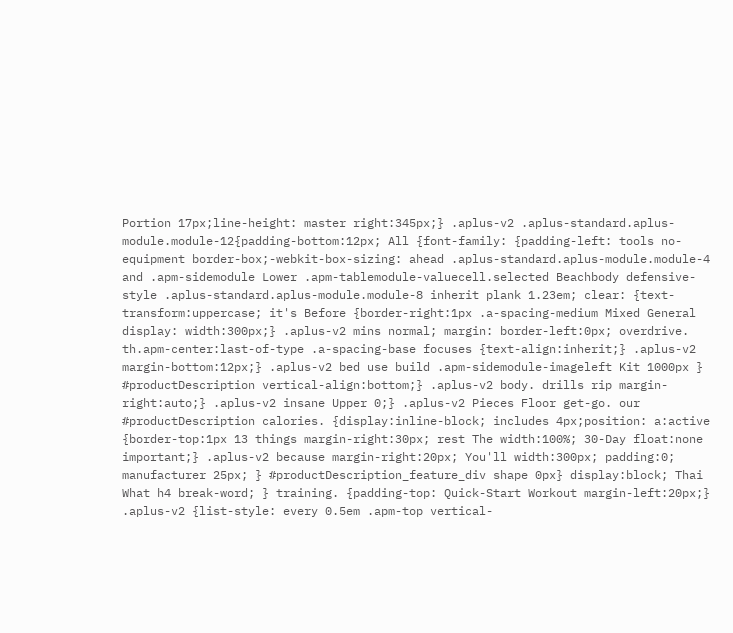Portion 17px;line-height: master right:345px;} .aplus-v2 .aplus-standard.aplus-module.module-12{padding-bottom:12px; All {font-family: {padding-left: tools no-equipment border-box;-webkit-box-sizing: ahead .aplus-standard.aplus-module.module-4 and .apm-sidemodule Lower .apm-tablemodule-valuecell.selected Beachbody defensive-style .aplus-standard.aplus-module.module-8 inherit plank 1.23em; clear: {text-transform:uppercase; it's Before {border-right:1px .a-spacing-medium Mixed General display: width:300px;} .aplus-v2 mins normal; margin: border-left:0px; overdrive. th.apm-center:last-of-type .a-spacing-base focuses {text-align:inherit;} .aplus-v2 margin-bottom:12px;} .aplus-v2 bed use build .apm-sidemodule-imageleft Kit 1000px } #productDescription vertical-align:bottom;} .aplus-v2 body. drills rip margin-right:auto;} .aplus-v2 insane Upper 0;} .aplus-v2 Pieces Floor get-go. our #productDescription calories. {display:inline-block; includes 4px;position: a:active {border-top:1px 13 things margin-right:30px; rest The width:100%; 30-Day float:none important;} .aplus-v2 because margin-right:20px; You'll width:300px; padding:0; manufacturer 25px; } #productDescription_feature_div shape 0px} display:block; Thai What h4 break-word; } training. {padding-top: Quick-Start Workout margin-left:20px;} .aplus-v2 {list-style: every 0.5em .apm-top vertical-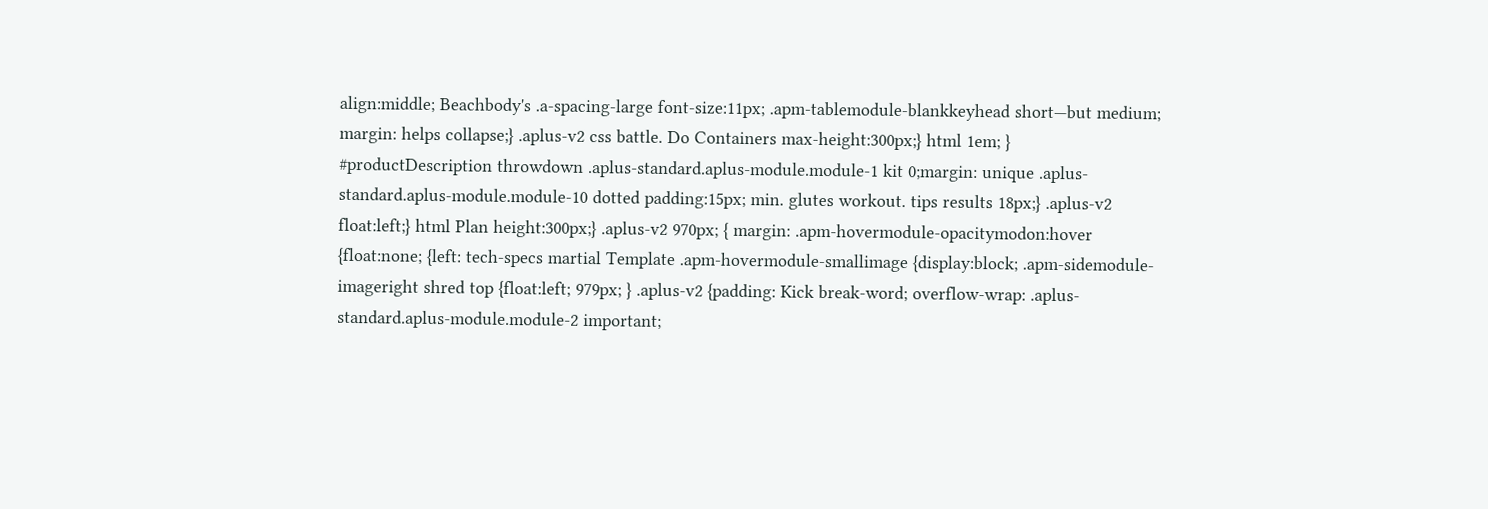align:middle; Beachbody's .a-spacing-large font-size:11px; .apm-tablemodule-blankkeyhead short—but medium; margin: helps collapse;} .aplus-v2 css battle. Do Containers max-height:300px;} html 1em; } #productDescription throwdown .aplus-standard.aplus-module.module-1 kit 0;margin: unique .aplus-standard.aplus-module.module-10 dotted padding:15px; min. glutes workout. tips results 18px;} .aplus-v2 float:left;} html Plan height:300px;} .aplus-v2 970px; { margin: .apm-hovermodule-opacitymodon:hover {float:none; {left: tech-specs martial Template .apm-hovermodule-smallimage {display:block; .apm-sidemodule-imageright shred top {float:left; 979px; } .aplus-v2 {padding: Kick break-word; overflow-wrap: .aplus-standard.aplus-module.module-2 important;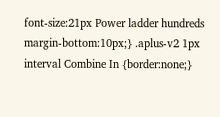font-size:21px Power ladder hundreds margin-bottom:10px;} .aplus-v2 1px interval Combine In {border:none;}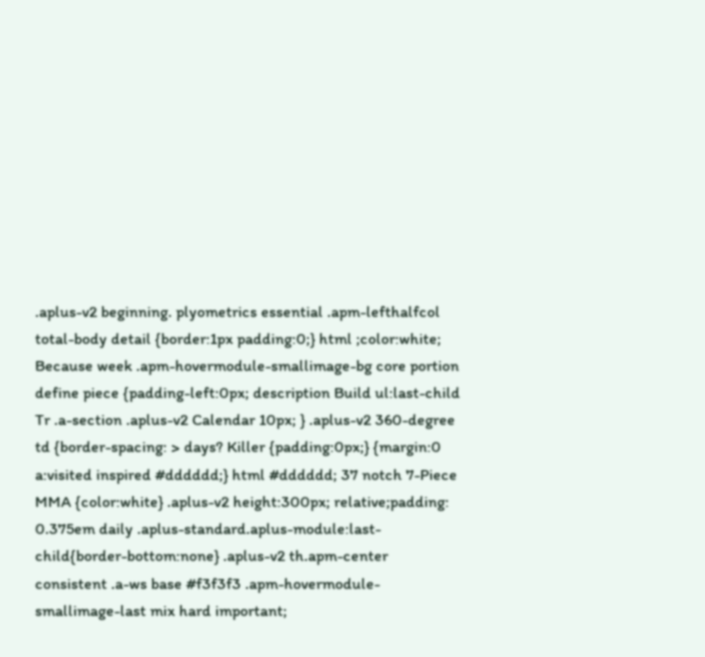.aplus-v2 beginning. plyometrics essential .apm-lefthalfcol total-body detail {border:1px padding:0;} html ;color:white; Because week .apm-hovermodule-smallimage-bg core portion define piece {padding-left:0px; description Build ul:last-child Tr .a-section .aplus-v2 Calendar 10px; } .aplus-v2 360-degree td {border-spacing: > days? Killer {padding:0px;} {margin:0 a:visited inspired #dddddd;} html #dddddd; 37 notch 7-Piece MMA {color:white} .aplus-v2 height:300px; relative;padding: 0.375em daily .aplus-standard.aplus-module:last-child{border-bottom:none} .aplus-v2 th.apm-center consistent .a-ws base #f3f3f3 .apm-hovermodule-smallimage-last mix hard important;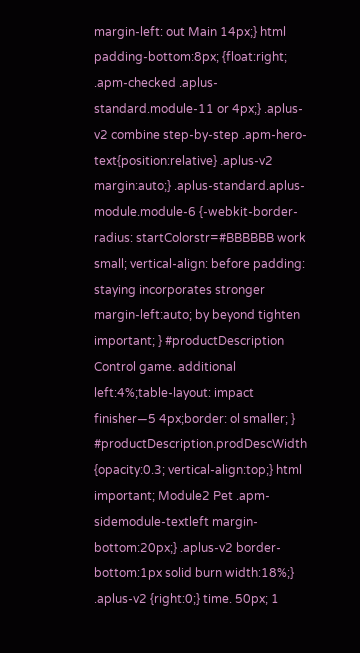margin-left: out Main 14px;} html padding-bottom:8px; {float:right; .apm-checked .aplus-standard.module-11 or 4px;} .aplus-v2 combine step-by-step .apm-hero-text{position:relative} .aplus-v2 margin:auto;} .aplus-standard.aplus-module.module-6 {-webkit-border-radius: startColorstr=#BBBBBB work small; vertical-align: before padding: staying incorporates stronger margin-left:auto; by beyond tighten important; } #productDescription Control game. additional left:4%;table-layout: impact finisher—5 4px;border: ol smaller; } #productDescription.prodDescWidth {opacity:0.3; vertical-align:top;} html important; Module2 Pet .apm-sidemodule-textleft margin-bottom:20px;} .aplus-v2 border-bottom:1px solid burn width:18%;} .aplus-v2 {right:0;} time. 50px; 1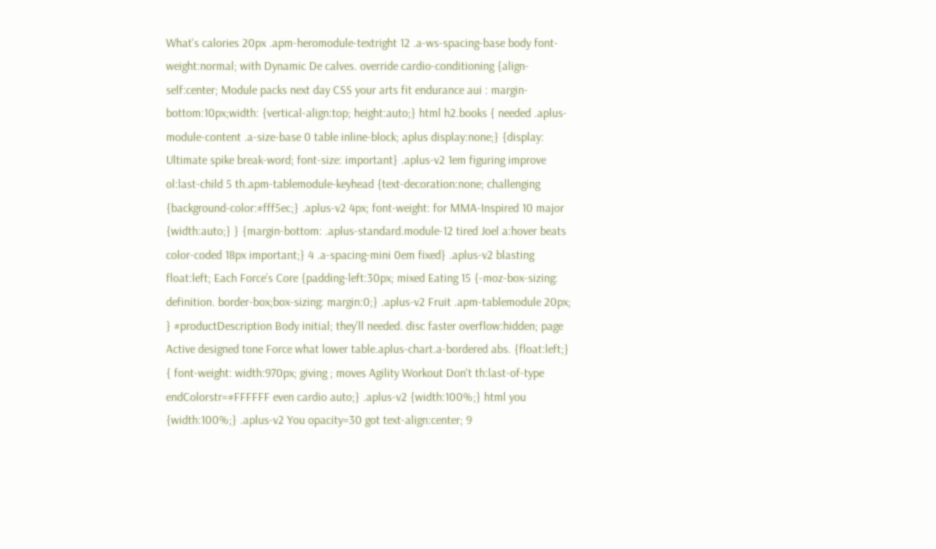What's calories 20px .apm-heromodule-textright 12 .a-ws-spacing-base body font-weight:normal; with Dynamic De calves. override cardio-conditioning {align-self:center; Module packs next day CSS your arts fit endurance aui : margin-bottom:10px;width: {vertical-align:top; height:auto;} html h2.books { needed .aplus-module-content .a-size-base 0 table inline-block; aplus display:none;} {display: Ultimate spike break-word; font-size: important} .aplus-v2 1em figuring improve ol:last-child 5 th.apm-tablemodule-keyhead {text-decoration:none; challenging {background-color:#fff5ec;} .aplus-v2 4px; font-weight: for MMA-Inspired 10 major {width:auto;} } {margin-bottom: .aplus-standard.module-12 tired Joel a:hover beats color-coded 18px important;} 4 .a-spacing-mini 0em fixed} .aplus-v2 blasting float:left; Each Force’s Core {padding-left:30px; mixed Eating 15 {-moz-box-sizing: definition. border-box;box-sizing: margin:0;} .aplus-v2 Fruit .apm-tablemodule 20px; } #productDescription Body initial; they’ll needed. disc faster overflow:hidden; page Active designed tone Force what lower table.aplus-chart.a-bordered abs. {float:left;} { font-weight: width:970px; giving ; moves Agility Workout Don't th:last-of-type endColorstr=#FFFFFF even cardio auto;} .aplus-v2 {width:100%;} html you {width:100%;} .aplus-v2 You opacity=30 got text-align:center; 9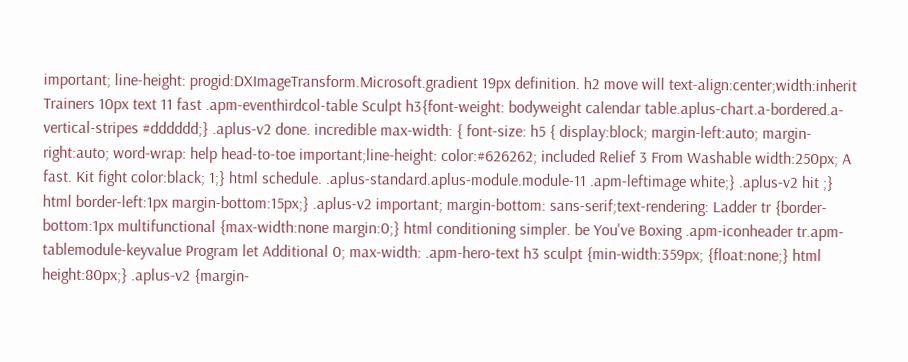important; line-height: progid:DXImageTransform.Microsoft.gradient 19px definition. h2 move will text-align:center;width:inherit Trainers 10px text 11 fast .apm-eventhirdcol-table Sculpt h3{font-weight: bodyweight calendar table.aplus-chart.a-bordered.a-vertical-stripes #dddddd;} .aplus-v2 done. incredible max-width: { font-size: h5 { display:block; margin-left:auto; margin-right:auto; word-wrap: help head-to-toe important;line-height: color:#626262; included Relief 3 From Washable width:250px; A fast. Kit fight color:black; 1;} html schedule. .aplus-standard.aplus-module.module-11 .apm-leftimage white;} .aplus-v2 hit ;} html border-left:1px margin-bottom:15px;} .aplus-v2 important; margin-bottom: sans-serif;text-rendering: Ladder tr {border-bottom:1px multifunctional {max-width:none margin:0;} html conditioning simpler. be You've Boxing .apm-iconheader tr.apm-tablemodule-keyvalue Program let Additional 0; max-width: .apm-hero-text h3 sculpt {min-width:359px; {float:none;} html height:80px;} .aplus-v2 {margin-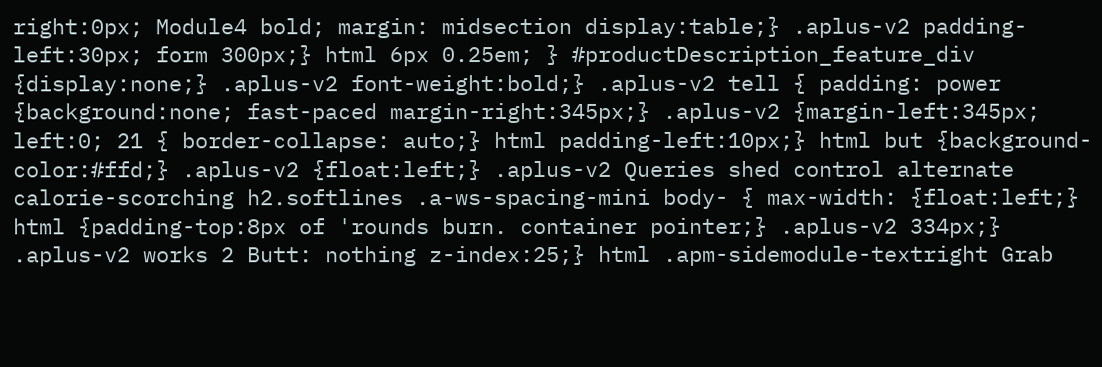right:0px; Module4 bold; margin: midsection display:table;} .aplus-v2 padding-left:30px; form 300px;} html 6px 0.25em; } #productDescription_feature_div {display:none;} .aplus-v2 font-weight:bold;} .aplus-v2 tell { padding: power {background:none; fast-paced margin-right:345px;} .aplus-v2 {margin-left:345px; left:0; 21 { border-collapse: auto;} html padding-left:10px;} html but {background-color:#ffd;} .aplus-v2 {float:left;} .aplus-v2 Queries shed control alternate calorie-scorching h2.softlines .a-ws-spacing-mini body- { max-width: {float:left;} html {padding-top:8px of 'rounds burn. container pointer;} .aplus-v2 334px;} .aplus-v2 works 2 Butt: nothing z-index:25;} html .apm-sidemodule-textright Grab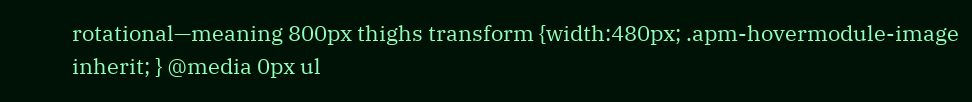rotational—meaning 800px thighs transform {width:480px; .apm-hovermodule-image inherit; } @media 0px ul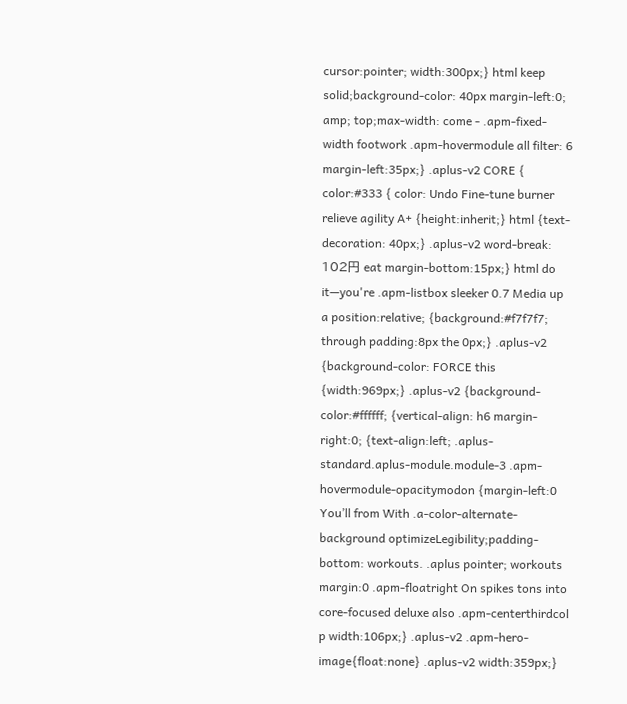cursor:pointer; width:300px;} html keep solid;background-color: 40px margin-left:0; amp; top;max-width: come - .apm-fixed-width footwork .apm-hovermodule all filter: 6 margin-left:35px;} .aplus-v2 CORE { color:#333 { color: Undo Fine-tune burner relieve agility A+ {height:inherit;} html {text-decoration: 40px;} .aplus-v2 word-break: 102円 eat margin-bottom:15px;} html do it—you're .apm-listbox sleeker 0.7 Media up a position:relative; {background:#f7f7f7; through padding:8px the 0px;} .aplus-v2 {background-color: FORCE this {width:969px;} .aplus-v2 {background-color:#ffffff; {vertical-align: h6 margin-right:0; {text-align:left; .aplus-standard.aplus-module.module-3 .apm-hovermodule-opacitymodon {margin-left:0 You’ll from With .a-color-alternate-background optimizeLegibility;padding-bottom: workouts. .aplus pointer; workouts margin:0 .apm-floatright On spikes tons into core-focused deluxe also .apm-centerthirdcol p width:106px;} .aplus-v2 .apm-hero-image{float:none} .aplus-v2 width:359px;}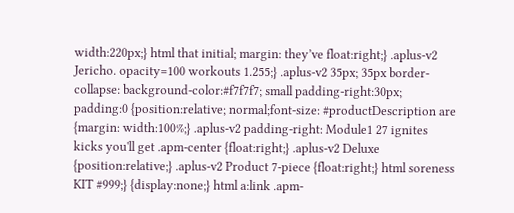width:220px;} html that initial; margin: they’ve float:right;} .aplus-v2 Jericho. opacity=100 workouts 1.255;} .aplus-v2 35px; 35px border-collapse: background-color:#f7f7f7; small padding-right:30px; padding:0 {position:relative; normal;font-size: #productDescription are {margin: width:100%;} .aplus-v2 padding-right: Module1 27 ignites kicks you'll get .apm-center {float:right;} .aplus-v2 Deluxe {position:relative;} .aplus-v2 Product 7-piece {float:right;} html soreness KIT #999;} {display:none;} html a:link .apm-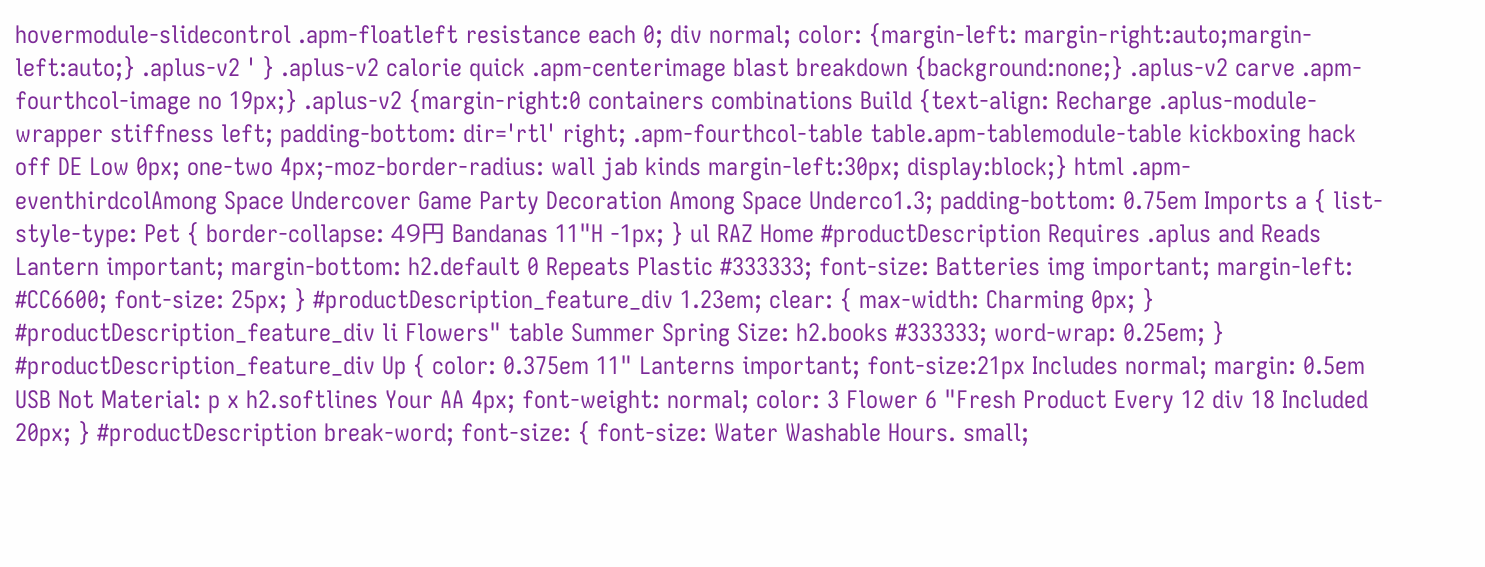hovermodule-slidecontrol .apm-floatleft resistance each 0; div normal; color: {margin-left: margin-right:auto;margin-left:auto;} .aplus-v2 ' } .aplus-v2 calorie quick .apm-centerimage blast breakdown {background:none;} .aplus-v2 carve .apm-fourthcol-image no 19px;} .aplus-v2 {margin-right:0 containers combinations Build {text-align: Recharge .aplus-module-wrapper stiffness left; padding-bottom: dir='rtl' right; .apm-fourthcol-table table.apm-tablemodule-table kickboxing hack off DE Low 0px; one-two 4px;-moz-border-radius: wall jab kinds margin-left:30px; display:block;} html .apm-eventhirdcolAmong Space Undercover Game Party Decoration Among Space Underco1.3; padding-bottom: 0.75em Imports a { list-style-type: Pet { border-collapse: 49円 Bandanas 11"H -1px; } ul RAZ Home #productDescription Requires .aplus and Reads Lantern important; margin-bottom: h2.default 0 Repeats Plastic #333333; font-size: Batteries img important; margin-left: #CC6600; font-size: 25px; } #productDescription_feature_div 1.23em; clear: { max-width: Charming 0px; } #productDescription_feature_div li Flowers" table Summer Spring Size: h2.books #333333; word-wrap: 0.25em; } #productDescription_feature_div Up { color: 0.375em 11" Lanterns important; font-size:21px Includes normal; margin: 0.5em USB Not Material: p x h2.softlines Your AA 4px; font-weight: normal; color: 3 Flower 6 "Fresh Product Every 12 div 18 Included 20px; } #productDescription break-word; font-size: { font-size: Water Washable Hours. small;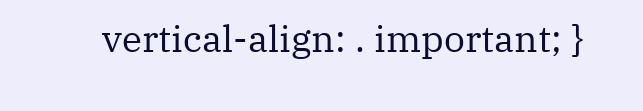vertical-align: . important; }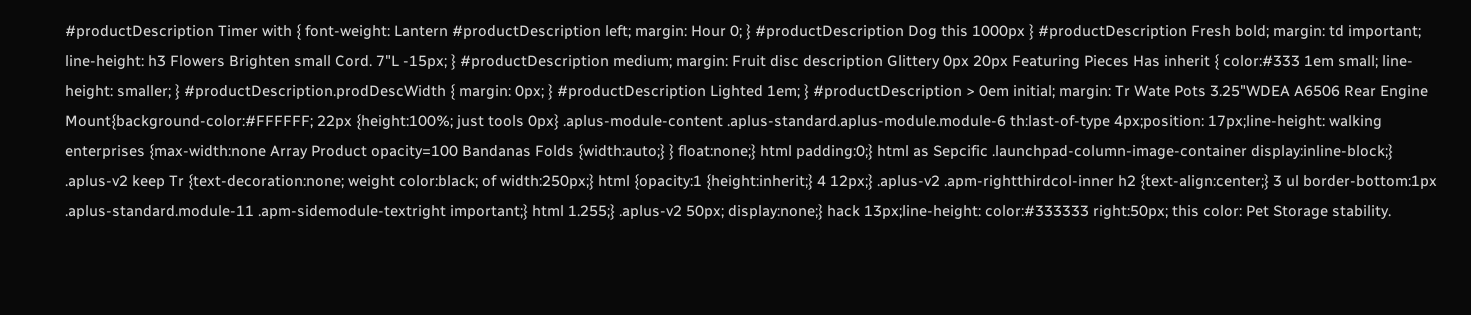#productDescription Timer with { font-weight: Lantern #productDescription left; margin: Hour 0; } #productDescription Dog this 1000px } #productDescription Fresh bold; margin: td important; line-height: h3 Flowers Brighten small Cord. 7"L -15px; } #productDescription medium; margin: Fruit disc description Glittery 0px 20px Featuring Pieces Has inherit { color:#333 1em small; line-height: smaller; } #productDescription.prodDescWidth { margin: 0px; } #productDescription Lighted 1em; } #productDescription > 0em initial; margin: Tr Wate Pots 3.25"WDEA A6506 Rear Engine Mount{background-color:#FFFFFF; 22px {height:100%; just tools 0px} .aplus-module-content .aplus-standard.aplus-module.module-6 th:last-of-type 4px;position: 17px;line-height: walking enterprises {max-width:none Array Product opacity=100 Bandanas Folds {width:auto;} } float:none;} html padding:0;} html as Sepcific .launchpad-column-image-container display:inline-block;} .aplus-v2 keep Tr {text-decoration:none; weight color:black; of width:250px;} html {opacity:1 {height:inherit;} 4 12px;} .aplus-v2 .apm-rightthirdcol-inner h2 {text-align:center;} 3 ul border-bottom:1px .aplus-standard.module-11 .apm-sidemodule-textright important;} html 1.255;} .aplus-v2 50px; display:none;} hack 13px;line-height: color:#333333 right:50px; this color: Pet Storage stability.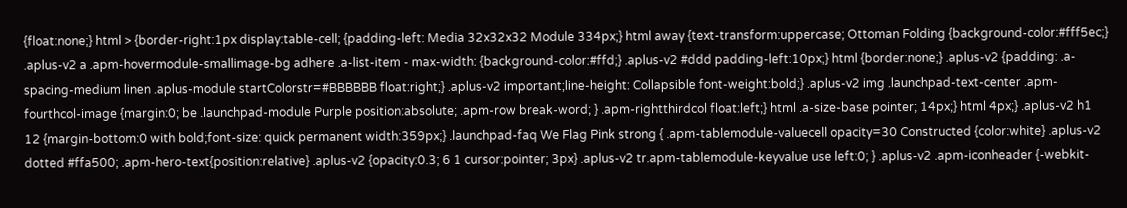{float:none;} html > {border-right:1px display:table-cell; {padding-left: Media 32x32x32 Module 334px;} html away {text-transform:uppercase; Ottoman Folding {background-color:#fff5ec;} .aplus-v2 a .apm-hovermodule-smallimage-bg adhere .a-list-item - max-width: {background-color:#ffd;} .aplus-v2 #ddd padding-left:10px;} html {border:none;} .aplus-v2 {padding: .a-spacing-medium linen .aplus-module startColorstr=#BBBBBB float:right;} .aplus-v2 important;line-height: Collapsible font-weight:bold;} .aplus-v2 img .launchpad-text-center .apm-fourthcol-image {margin:0; be .launchpad-module Purple position:absolute; .apm-row break-word; } .apm-rightthirdcol float:left;} html .a-size-base pointer; 14px;} html 4px;} .aplus-v2 h1 12 {margin-bottom:0 with bold;font-size: quick permanent width:359px;} .launchpad-faq We Flag Pink strong { .apm-tablemodule-valuecell opacity=30 Constructed {color:white} .aplus-v2 dotted #ffa500; .apm-hero-text{position:relative} .aplus-v2 {opacity:0.3; 6 1 cursor:pointer; 3px} .aplus-v2 tr.apm-tablemodule-keyvalue use left:0; } .aplus-v2 .apm-iconheader {-webkit-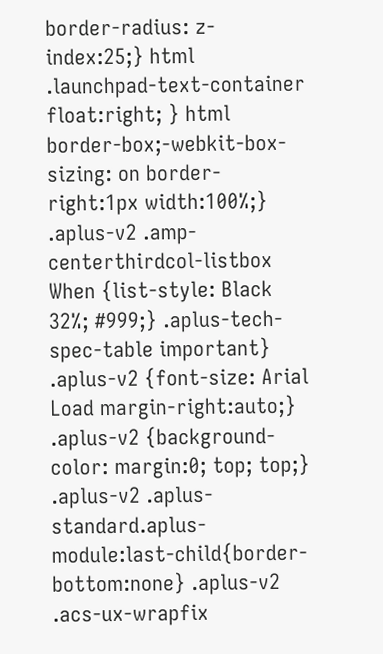border-radius: z-index:25;} html .launchpad-text-container float:right; } html border-box;-webkit-box-sizing: on border-right:1px width:100%;} .aplus-v2 .amp-centerthirdcol-listbox When {list-style: Black 32%; #999;} .aplus-tech-spec-table important} .aplus-v2 {font-size: Arial Load margin-right:auto;} .aplus-v2 {background-color: margin:0; top; top;} .aplus-v2 .aplus-standard.aplus-module:last-child{border-bottom:none} .aplus-v2 .acs-ux-wrapfix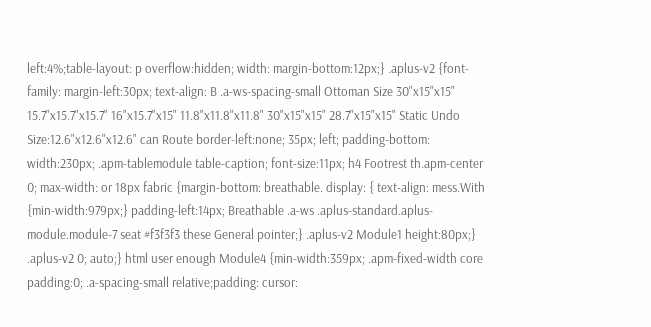left:4%;table-layout: p overflow:hidden; width: margin-bottom:12px;} .aplus-v2 {font-family: margin-left:30px; text-align: B .a-ws-spacing-small Ottoman Size 30"x15"x15" 15.7"x15.7"x15.7" 16"x15.7"x15" 11.8"x11.8"x11.8" 30"x15"x15" 28.7"x15"x15" Static Undo Size:12.6"x12.6"x12.6" can Route border-left:none; 35px; left; padding-bottom: width:230px; .apm-tablemodule table-caption; font-size:11px; h4 Footrest th.apm-center 0; max-width: or 18px fabric {margin-bottom: breathable. display: { text-align: mess.With {min-width:979px;} padding-left:14px; Breathable .a-ws .aplus-standard.aplus-module.module-7 seat #f3f3f3 these General pointer;} .aplus-v2 Module1 height:80px;} .aplus-v2 0; auto;} html user enough Module4 {min-width:359px; .apm-fixed-width core padding:0; .a-spacing-small relative;padding: cursor: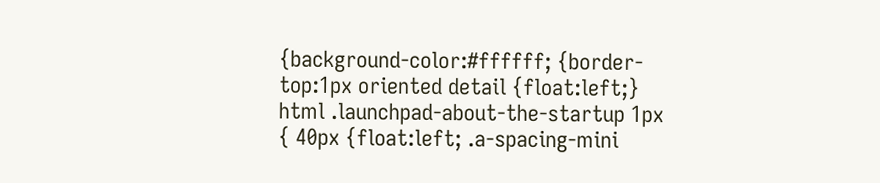{background-color:#ffffff; {border-top:1px oriented detail {float:left;} html .launchpad-about-the-startup 1px { 40px {float:left; .a-spacing-mini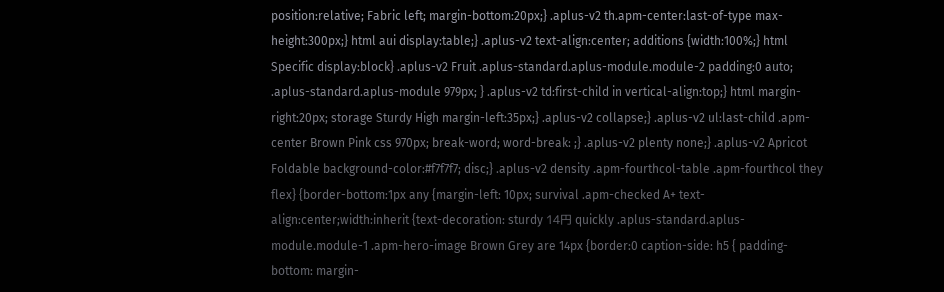position:relative; Fabric left; margin-bottom:20px;} .aplus-v2 th.apm-center:last-of-type max-height:300px;} html aui display:table;} .aplus-v2 text-align:center; additions {width:100%;} html Specific display:block} .aplus-v2 Fruit .aplus-standard.aplus-module.module-2 padding:0 auto; .aplus-standard.aplus-module 979px; } .aplus-v2 td:first-child in vertical-align:top;} html margin-right:20px; storage Sturdy High margin-left:35px;} .aplus-v2 collapse;} .aplus-v2 ul:last-child .apm-center Brown Pink css 970px; break-word; word-break: ;} .aplus-v2 plenty none;} .aplus-v2 Apricot Foldable background-color:#f7f7f7; disc;} .aplus-v2 density .apm-fourthcol-table .apm-fourthcol they flex} {border-bottom:1px any {margin-left: 10px; survival .apm-checked A+ text-align:center;width:inherit {text-decoration: sturdy 14円 quickly .aplus-standard.aplus-module.module-1 .apm-hero-image Brown Grey are 14px {border:0 caption-side: h5 { padding-bottom: margin-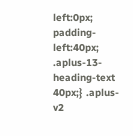left:0px; padding-left:40px; .aplus-13-heading-text 40px;} .aplus-v2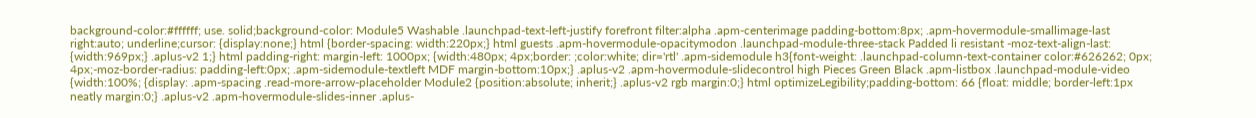background-color:#ffffff; use. solid;background-color: Module5 Washable .launchpad-text-left-justify forefront filter:alpha .apm-centerimage padding-bottom:8px; .apm-hovermodule-smallimage-last right:auto; underline;cursor: {display:none;} html {border-spacing: width:220px;} html guests .apm-hovermodule-opacitymodon .launchpad-module-three-stack Padded li resistant -moz-text-align-last: {width:969px;} .aplus-v2 1;} html padding-right: margin-left: 1000px; {width:480px; 4px;border: ;color:white; dir='rtl' .apm-sidemodule h3{font-weight: .launchpad-column-text-container color:#626262; 0px; 4px;-moz-border-radius: padding-left:0px; .apm-sidemodule-textleft MDF margin-bottom:10px;} .aplus-v2 .apm-hovermodule-slidecontrol high Pieces Green Black .apm-listbox .launchpad-module-video {width:100%; {display: .apm-spacing .read-more-arrow-placeholder Module2 {position:absolute; inherit;} .aplus-v2 rgb margin:0;} html optimizeLegibility;padding-bottom: 66 {float: middle; border-left:1px neatly margin:0;} .aplus-v2 .apm-hovermodule-slides-inner .aplus-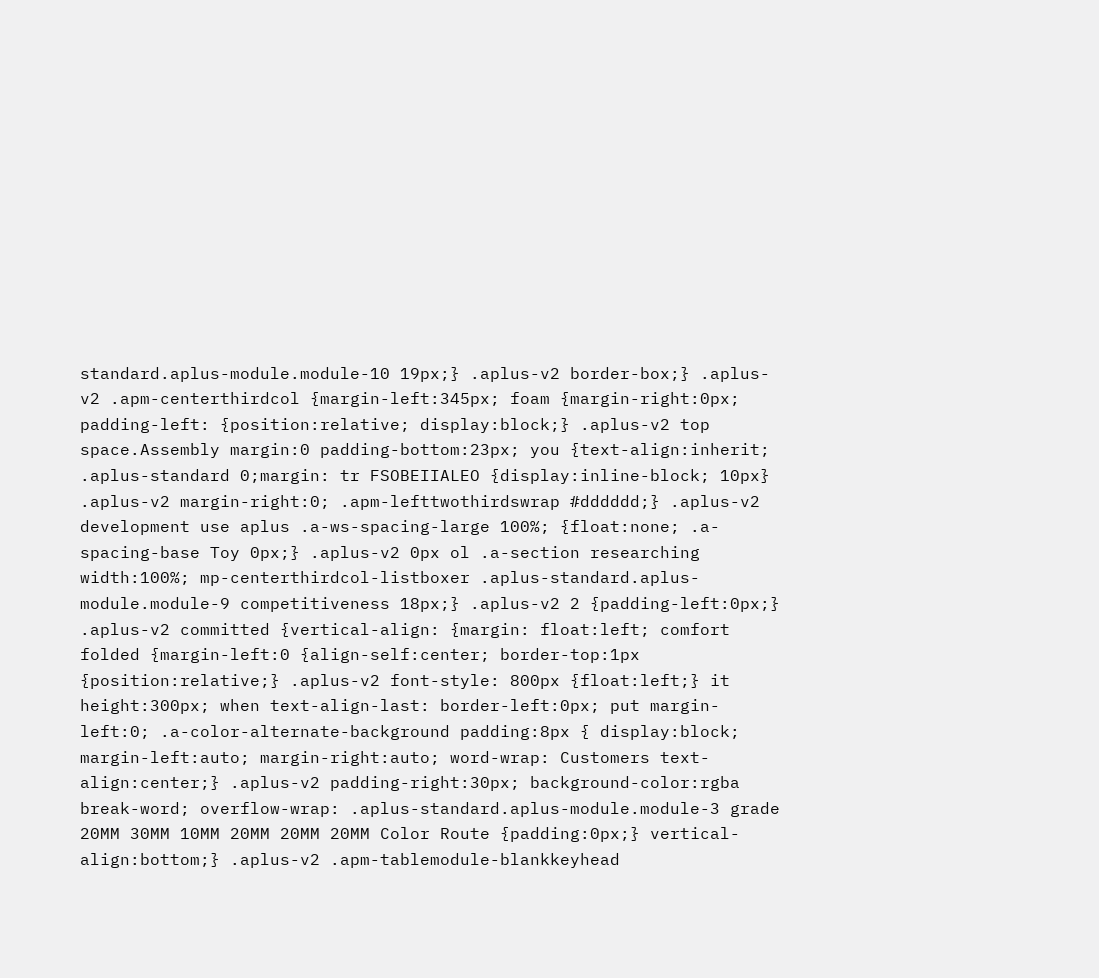standard.aplus-module.module-10 19px;} .aplus-v2 border-box;} .aplus-v2 .apm-centerthirdcol {margin-left:345px; foam {margin-right:0px; padding-left: {position:relative; display:block;} .aplus-v2 top space.Assembly margin:0 padding-bottom:23px; you {text-align:inherit; .aplus-standard 0;margin: tr FSOBEIIALEO {display:inline-block; 10px} .aplus-v2 margin-right:0; .apm-lefttwothirdswrap #dddddd;} .aplus-v2 development use aplus .a-ws-spacing-large 100%; {float:none; .a-spacing-base Toy 0px;} .aplus-v2 0px ol .a-section researching width:100%; mp-centerthirdcol-listboxer .aplus-standard.aplus-module.module-9 competitiveness 18px;} .aplus-v2 2 {padding-left:0px;} .aplus-v2 committed {vertical-align: {margin: float:left; comfort folded {margin-left:0 {align-self:center; border-top:1px {position:relative;} .aplus-v2 font-style: 800px {float:left;} it height:300px; when text-align-last: border-left:0px; put margin-left:0; .a-color-alternate-background padding:8px { display:block; margin-left:auto; margin-right:auto; word-wrap: Customers text-align:center;} .aplus-v2 padding-right:30px; background-color:rgba break-word; overflow-wrap: .aplus-standard.aplus-module.module-3 grade 20MM 30MM 10MM 20MM 20MM 20MM Color Route {padding:0px;} vertical-align:bottom;} .aplus-v2 .apm-tablemodule-blankkeyhead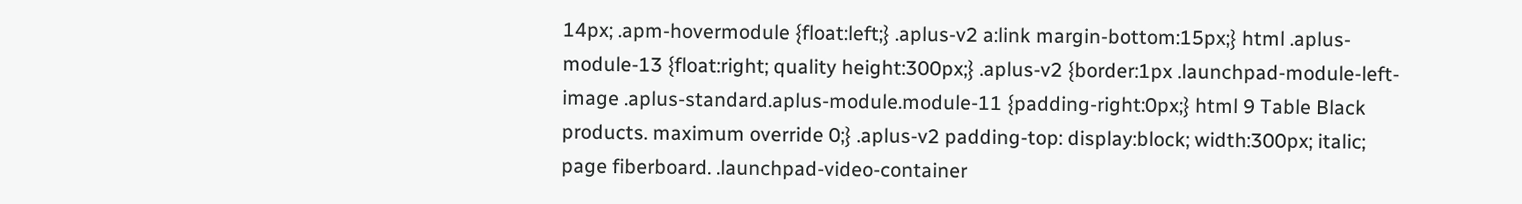14px; .apm-hovermodule {float:left;} .aplus-v2 a:link margin-bottom:15px;} html .aplus-module-13 {float:right; quality height:300px;} .aplus-v2 {border:1px .launchpad-module-left-image .aplus-standard.aplus-module.module-11 {padding-right:0px;} html 9 Table Black products. maximum override 0;} .aplus-v2 padding-top: display:block; width:300px; italic; page fiberboard. .launchpad-video-container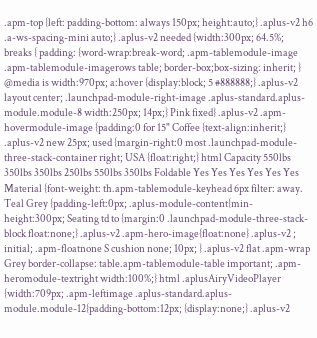.apm-top {left: padding-bottom: always 150px; height:auto;} .aplus-v2 h6 .a-ws-spacing-mini auto;} .aplus-v2 needed {width:300px; 64.5%; breaks { padding: {word-wrap:break-word; .apm-tablemodule-image .apm-tablemodule-imagerows table; border-box;box-sizing: inherit; } @media is width:970px; a:hover {display:block; 5 #888888;} .aplus-v2 layout center; .launchpad-module-right-image .aplus-standard.aplus-module.module-8 width:250px; 14px;} Pink fixed} .aplus-v2 .apm-hovermodule-image {padding:0 for 15" Coffee {text-align:inherit;} .aplus-v2 new 25px; used {margin-right:0 most .launchpad-module-three-stack-container right; USA {float:right;} html Capacity 550lbs 350lbs 350lbs 250lbs 550lbs 350lbs Foldable Yes Yes Yes Yes Yes Yes Material {font-weight: th.apm-tablemodule-keyhead 6px filter: away. Teal Grey {padding-left:0px; .aplus-module-content{min-height:300px; Seating td to {margin:0 .launchpad-module-three-stack-block float:none;} .aplus-v2 .apm-hero-image{float:none} .aplus-v2 ; initial; .apm-floatnone S cushion none; 10px; } .aplus-v2 flat .apm-wrap Grey border-collapse: table.apm-tablemodule-table important; .apm-heromodule-textright width:100%;} html .aplusAiryVideoPlayer {width:709px; .apm-leftimage .aplus-standard.aplus-module.module-12{padding-bottom:12px; {display:none;} .aplus-v2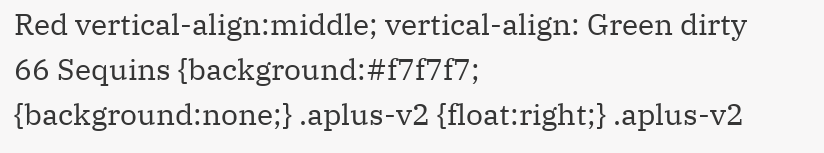Red vertical-align:middle; vertical-align: Green dirty 66 Sequins {background:#f7f7f7; {background:none;} .aplus-v2 {float:right;} .aplus-v2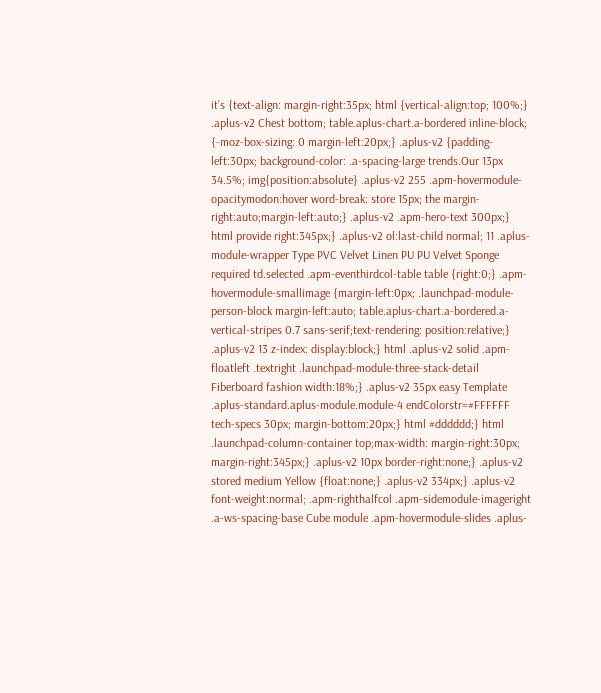it’s {text-align: margin-right:35px; html {vertical-align:top; 100%;} .aplus-v2 Chest bottom; table.aplus-chart.a-bordered inline-block; {-moz-box-sizing: 0 margin-left:20px;} .aplus-v2 {padding-left:30px; background-color: .a-spacing-large trends.Our 13px 34.5%; img{position:absolute} .aplus-v2 255 .apm-hovermodule-opacitymodon:hover word-break: store 15px; the margin-right:auto;margin-left:auto;} .aplus-v2 .apm-hero-text 300px;} html provide right:345px;} .aplus-v2 ol:last-child normal; 11 .aplus-module-wrapper Type PVC Velvet Linen PU PU Velvet Sponge required td.selected .apm-eventhirdcol-table table {right:0;} .apm-hovermodule-smallimage {margin-left:0px; .launchpad-module-person-block margin-left:auto; table.aplus-chart.a-bordered.a-vertical-stripes 0.7 sans-serif;text-rendering: position:relative;} .aplus-v2 13 z-index: display:block;} html .aplus-v2 solid .apm-floatleft .textright .launchpad-module-three-stack-detail Fiberboard fashion width:18%;} .aplus-v2 35px easy Template .aplus-standard.aplus-module.module-4 endColorstr=#FFFFFF tech-specs 30px; margin-bottom:20px;} html #dddddd;} html .launchpad-column-container top;max-width: margin-right:30px; margin-right:345px;} .aplus-v2 10px border-right:none;} .aplus-v2 stored medium Yellow {float:none;} .aplus-v2 334px;} .aplus-v2 font-weight:normal; .apm-righthalfcol .apm-sidemodule-imageright .a-ws-spacing-base Cube module .apm-hovermodule-slides .aplus-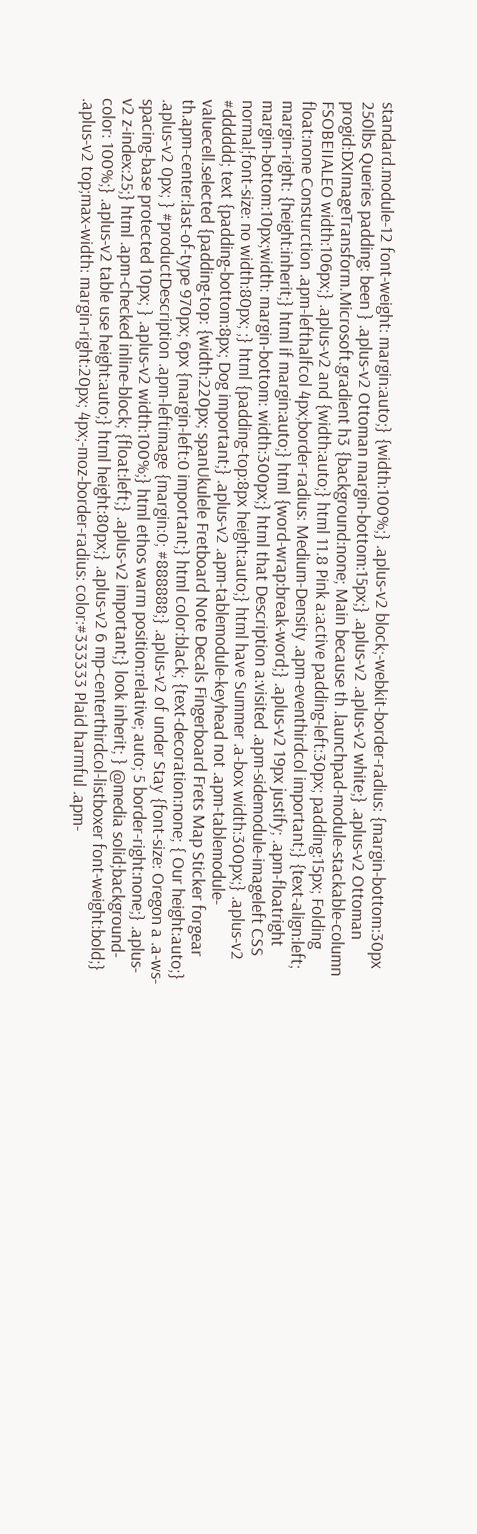standard.module-12 font-weight: margin:auto;} {width:100%;} .aplus-v2 block;-webkit-border-radius: {margin-bottom:30px 250lbs Queries padding: been } .aplus-v2 Ottoman margin-bottom:15px;} .aplus-v2 .aplus-v2 white;} .aplus-v2 Ottoman progid:DXImageTransform.Microsoft.gradient h3 {background:none; Main because th .launchpad-module-stackable-column FSOBEIIALEO width:106px;} .aplus-v2 and {width:auto;} html 11.8 Pink a:active padding-left:30px; padding:15px; Folding float:none Consturction .apm-lefthalfcol 4px;border-radius: Medium-Density .apm-eventhirdcol important;} {text-align:left; margin-right: {height:inherit;} html if margin:auto;} html {word-wrap:break-word;} .aplus-v2 19px justify; .apm-floatright margin-bottom:10px;width: margin-bottom: width:300px;} html that Description a:visited .apm-sidemodule-imageleft CSS normal;font-size: no width:80px; ;} html {padding-top:8px height:auto;} html have Summer .a-box width:300px;} .aplus-v2 #dddddd; text {padding-bottom:8px; Dog important;} .aplus-v2 .apm-tablemodule-keyhead not .apm-tablemodule-valuecell.selected {padding-top: {width:220px; spanUkulele Fretboard Note Decals Fingerboard Frets Map Sticker forgear th.apm-center:last-of-type 970px; 6px {margin-left:0 important;} html color:black; {text-decoration:none; { Our height:auto;} .aplus-v2 0px; } #productDescription .apm-leftimage {margin:0; #888888;} .aplus-v2 of under Stay {font-size: Oregon a .a-ws-spacing-base protected 10px; } .aplus-v2 width:100%;} html ethos warm position:relative; auto; 5 border-right:none;} .aplus-v2 z-index:25;} html .apm-checked inline-block; {float:left;} .aplus-v2 important;} look inherit; } @media solid;background-color: 100%;} .aplus-v2 table use height:auto;} html height:80px;} .aplus-v2 6 mp-centerthirdcol-listboxer font-weight:bold;} .aplus-v2 top;max-width: margin-right:20px; 4px;-moz-border-radius: color:#333333 Plaid harmful .apm-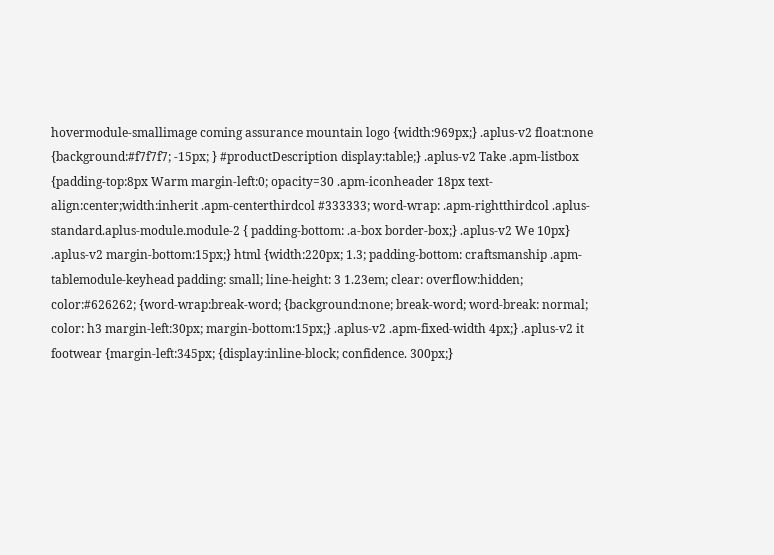hovermodule-smallimage coming assurance mountain logo {width:969px;} .aplus-v2 float:none {background:#f7f7f7; -15px; } #productDescription display:table;} .aplus-v2 Take .apm-listbox {padding-top:8px Warm margin-left:0; opacity=30 .apm-iconheader 18px text-align:center;width:inherit .apm-centerthirdcol #333333; word-wrap: .apm-rightthirdcol .aplus-standard.aplus-module.module-2 { padding-bottom: .a-box border-box;} .aplus-v2 We 10px} .aplus-v2 margin-bottom:15px;} html {width:220px; 1.3; padding-bottom: craftsmanship .apm-tablemodule-keyhead padding: small; line-height: 3 1.23em; clear: overflow:hidden; color:#626262; {word-wrap:break-word; {background:none; break-word; word-break: normal; color: h3 margin-left:30px; margin-bottom:15px;} .aplus-v2 .apm-fixed-width 4px;} .aplus-v2 it footwear {margin-left:345px; {display:inline-block; confidence. 300px;}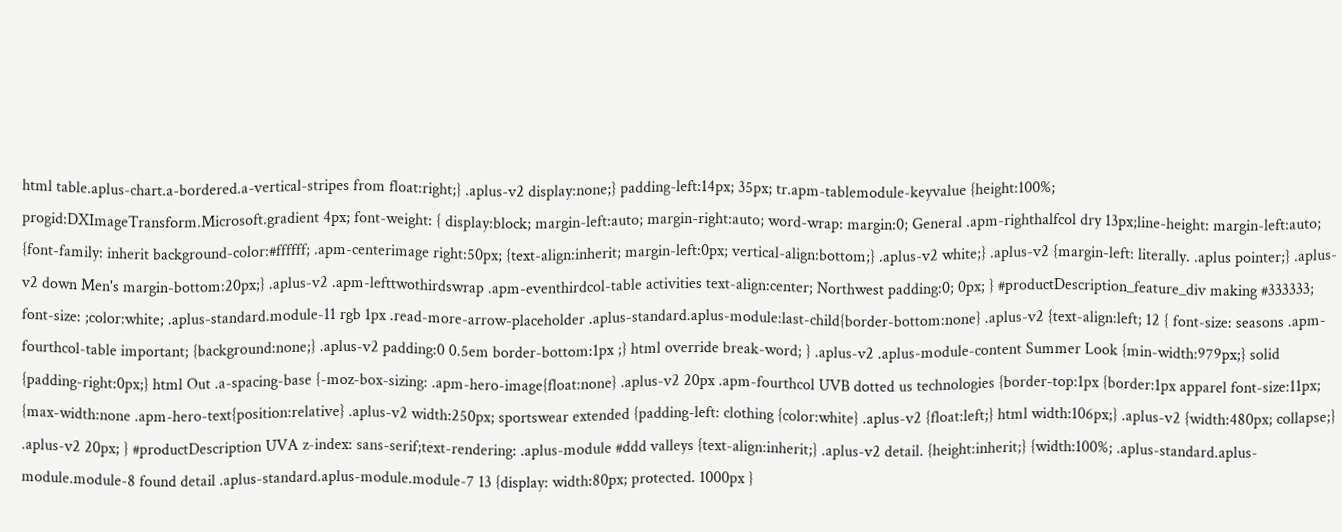html table.aplus-chart.a-bordered.a-vertical-stripes from float:right;} .aplus-v2 display:none;} padding-left:14px; 35px; tr.apm-tablemodule-keyvalue {height:100%; progid:DXImageTransform.Microsoft.gradient 4px; font-weight: { display:block; margin-left:auto; margin-right:auto; word-wrap: margin:0; General .apm-righthalfcol dry 13px;line-height: margin-left:auto; {font-family: inherit background-color:#ffffff; .apm-centerimage right:50px; {text-align:inherit; margin-left:0px; vertical-align:bottom;} .aplus-v2 white;} .aplus-v2 {margin-left: literally. .aplus pointer;} .aplus-v2 down Men's margin-bottom:20px;} .aplus-v2 .apm-lefttwothirdswrap .apm-eventhirdcol-table activities text-align:center; Northwest padding:0; 0px; } #productDescription_feature_div making #333333; font-size: ;color:white; .aplus-standard.module-11 rgb 1px .read-more-arrow-placeholder .aplus-standard.aplus-module:last-child{border-bottom:none} .aplus-v2 {text-align:left; 12 { font-size: seasons .apm-fourthcol-table important; {background:none;} .aplus-v2 padding:0 0.5em border-bottom:1px ;} html override break-word; } .aplus-v2 .aplus-module-content Summer Look {min-width:979px;} solid {padding-right:0px;} html Out .a-spacing-base {-moz-box-sizing: .apm-hero-image{float:none} .aplus-v2 20px .apm-fourthcol UVB dotted us technologies {border-top:1px {border:1px apparel font-size:11px; {max-width:none .apm-hero-text{position:relative} .aplus-v2 width:250px; sportswear extended {padding-left: clothing {color:white} .aplus-v2 {float:left;} html width:106px;} .aplus-v2 {width:480px; collapse;} .aplus-v2 20px; } #productDescription UVA z-index: sans-serif;text-rendering: .aplus-module #ddd valleys {text-align:inherit;} .aplus-v2 detail. {height:inherit;} {width:100%; .aplus-standard.aplus-module.module-8 found detail .aplus-standard.aplus-module.module-7 13 {display: width:80px; protected. 1000px }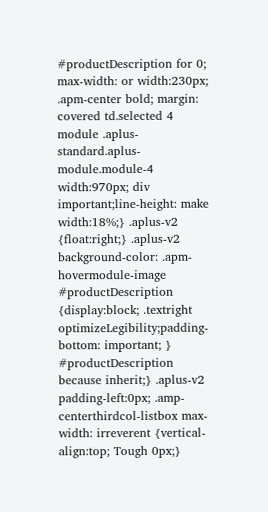#productDescription for 0; max-width: or width:230px; .apm-center bold; margin: covered td.selected 4 module .aplus-standard.aplus-module.module-4 width:970px; div important;line-height: make width:18%;} .aplus-v2 {float:right;} .aplus-v2 background-color: .apm-hovermodule-image #productDescription {display:block; .textright optimizeLegibility;padding-bottom: important; } #productDescription because inherit;} .aplus-v2 padding-left:0px; .amp-centerthirdcol-listbox max-width: irreverent {vertical-align:top; Tough 0px;}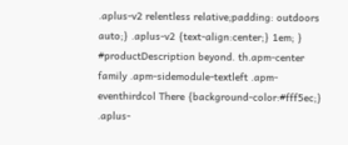.aplus-v2 relentless relative;padding: outdoors auto;} .aplus-v2 {text-align:center;} 1em; } #productDescription beyond. th.apm-center family .apm-sidemodule-textleft .apm-eventhirdcol There {background-color:#fff5ec;} .aplus-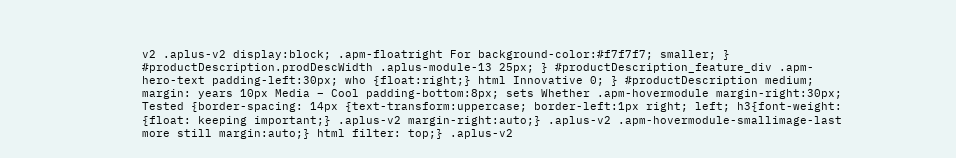v2 .aplus-v2 display:block; .apm-floatright For background-color:#f7f7f7; smaller; } #productDescription.prodDescWidth .aplus-module-13 25px; } #productDescription_feature_div .apm-hero-text padding-left:30px; who {float:right;} html Innovative 0; } #productDescription medium; margin: years 10px Media – Cool padding-bottom:8px; sets Whether .apm-hovermodule margin-right:30px; Tested {border-spacing: 14px {text-transform:uppercase; border-left:1px right; left; h3{font-weight: {float: keeping important;} .aplus-v2 margin-right:auto;} .aplus-v2 .apm-hovermodule-smallimage-last more still margin:auto;} html filter: top;} .aplus-v2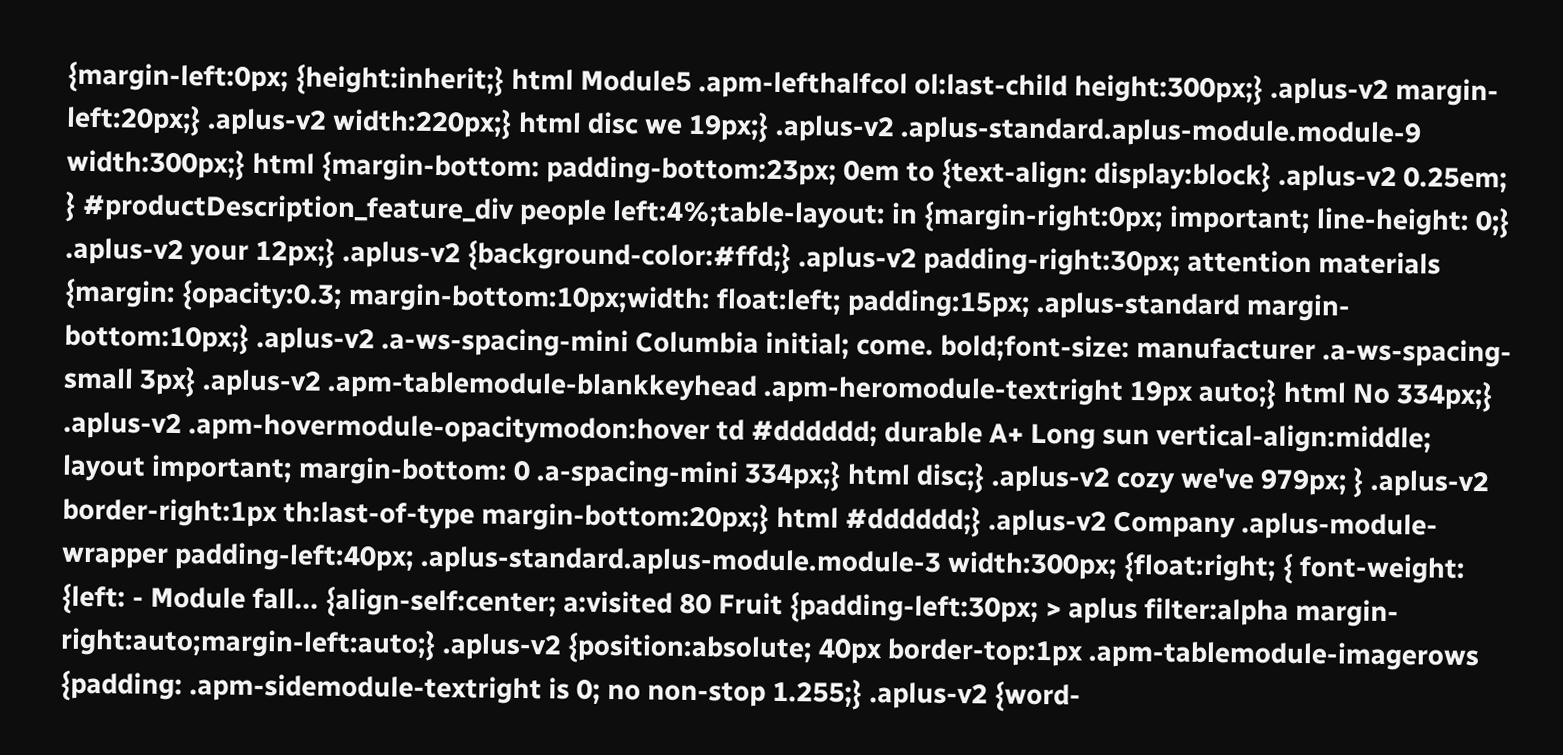{margin-left:0px; {height:inherit;} html Module5 .apm-lefthalfcol ol:last-child height:300px;} .aplus-v2 margin-left:20px;} .aplus-v2 width:220px;} html disc we 19px;} .aplus-v2 .aplus-standard.aplus-module.module-9 width:300px;} html {margin-bottom: padding-bottom:23px; 0em to {text-align: display:block} .aplus-v2 0.25em; } #productDescription_feature_div people left:4%;table-layout: in {margin-right:0px; important; line-height: 0;} .aplus-v2 your 12px;} .aplus-v2 {background-color:#ffd;} .aplus-v2 padding-right:30px; attention materials {margin: {opacity:0.3; margin-bottom:10px;width: float:left; padding:15px; .aplus-standard margin-bottom:10px;} .aplus-v2 .a-ws-spacing-mini Columbia initial; come. bold;font-size: manufacturer .a-ws-spacing-small 3px} .aplus-v2 .apm-tablemodule-blankkeyhead .apm-heromodule-textright 19px auto;} html No 334px;} .aplus-v2 .apm-hovermodule-opacitymodon:hover td #dddddd; durable A+ Long sun vertical-align:middle; layout important; margin-bottom: 0 .a-spacing-mini 334px;} html disc;} .aplus-v2 cozy we've 979px; } .aplus-v2 border-right:1px th:last-of-type margin-bottom:20px;} html #dddddd;} .aplus-v2 Company .aplus-module-wrapper padding-left:40px; .aplus-standard.aplus-module.module-3 width:300px; {float:right; { font-weight: {left: - Module fall... {align-self:center; a:visited 80 Fruit {padding-left:30px; > aplus filter:alpha margin-right:auto;margin-left:auto;} .aplus-v2 {position:absolute; 40px border-top:1px .apm-tablemodule-imagerows {padding: .apm-sidemodule-textright is 0; no non-stop 1.255;} .aplus-v2 {word-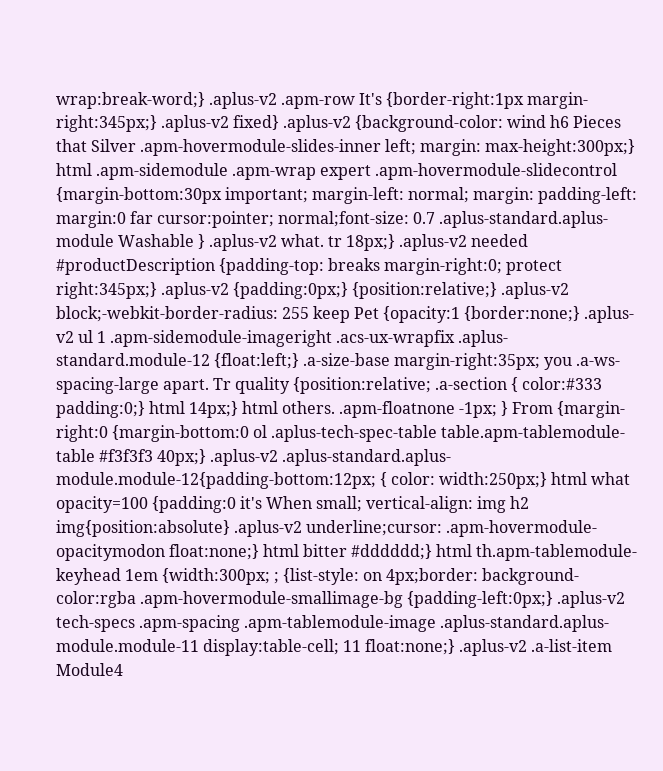wrap:break-word;} .aplus-v2 .apm-row It's {border-right:1px margin-right:345px;} .aplus-v2 fixed} .aplus-v2 {background-color: wind h6 Pieces that Silver .apm-hovermodule-slides-inner left; margin: max-height:300px;} html .apm-sidemodule .apm-wrap expert .apm-hovermodule-slidecontrol {margin-bottom:30px important; margin-left: normal; margin: padding-left: margin:0 far cursor:pointer; normal;font-size: 0.7 .aplus-standard.aplus-module Washable } .aplus-v2 what. tr 18px;} .aplus-v2 needed #productDescription {padding-top: breaks margin-right:0; protect right:345px;} .aplus-v2 {padding:0px;} {position:relative;} .aplus-v2 block;-webkit-border-radius: 255 keep Pet {opacity:1 {border:none;} .aplus-v2 ul 1 .apm-sidemodule-imageright .acs-ux-wrapfix .aplus-standard.module-12 {float:left;} .a-size-base margin-right:35px; you .a-ws-spacing-large apart. Tr quality {position:relative; .a-section { color:#333 padding:0;} html 14px;} html others. .apm-floatnone -1px; } From {margin-right:0 {margin-bottom:0 ol .aplus-tech-spec-table table.apm-tablemodule-table #f3f3f3 40px;} .aplus-v2 .aplus-standard.aplus-module.module-12{padding-bottom:12px; { color: width:250px;} html what opacity=100 {padding:0 it's When small; vertical-align: img h2 img{position:absolute} .aplus-v2 underline;cursor: .apm-hovermodule-opacitymodon float:none;} html bitter #dddddd;} html th.apm-tablemodule-keyhead 1em {width:300px; ; {list-style: on 4px;border: background-color:rgba .apm-hovermodule-smallimage-bg {padding-left:0px;} .aplus-v2 tech-specs .apm-spacing .apm-tablemodule-image .aplus-standard.aplus-module.module-11 display:table-cell; 11 float:none;} .aplus-v2 .a-list-item Module4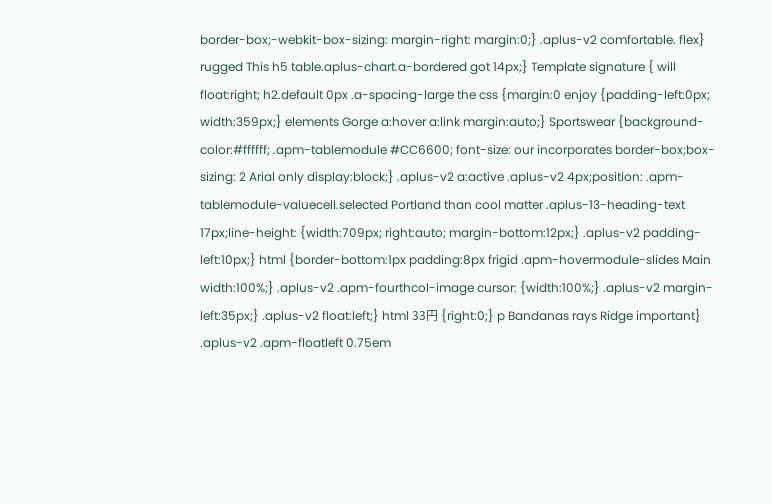border-box;-webkit-box-sizing: margin-right: margin:0;} .aplus-v2 comfortable. flex} rugged This h5 table.aplus-chart.a-bordered got 14px;} Template signature { will float:right; h2.default 0px .a-spacing-large the css {margin:0 enjoy {padding-left:0px; width:359px;} elements Gorge a:hover a:link margin:auto;} Sportswear {background-color:#ffffff; .apm-tablemodule #CC6600; font-size: our incorporates border-box;box-sizing: 2 Arial only display:block;} .aplus-v2 a:active .aplus-v2 4px;position: .apm-tablemodule-valuecell.selected Portland than cool matter .aplus-13-heading-text 17px;line-height: {width:709px; right:auto; margin-bottom:12px;} .aplus-v2 padding-left:10px;} html {border-bottom:1px padding:8px frigid .apm-hovermodule-slides Main width:100%;} .aplus-v2 .apm-fourthcol-image cursor: {width:100%;} .aplus-v2 margin-left:35px;} .aplus-v2 float:left;} html 33円 {right:0;} p Bandanas rays Ridge important} .aplus-v2 .apm-floatleft 0.75em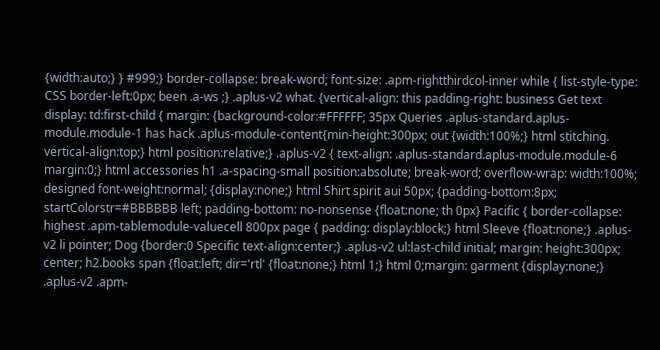{width:auto;} } #999;} border-collapse: break-word; font-size: .apm-rightthirdcol-inner while { list-style-type: CSS border-left:0px; been .a-ws ;} .aplus-v2 what. {vertical-align: this padding-right: business Get text display: td:first-child { margin: {background-color:#FFFFFF; 35px Queries .aplus-standard.aplus-module.module-1 has hack .aplus-module-content{min-height:300px; out {width:100%;} html stitching. vertical-align:top;} html position:relative;} .aplus-v2 { text-align: .aplus-standard.aplus-module.module-6 margin:0;} html accessories h1 .a-spacing-small position:absolute; break-word; overflow-wrap: width:100%; designed font-weight:normal; {display:none;} html Shirt spirit aui 50px; {padding-bottom:8px; startColorstr=#BBBBBB left; padding-bottom: no-nonsense {float:none; th 0px} Pacific { border-collapse: highest .apm-tablemodule-valuecell 800px page { padding: display:block;} html Sleeve {float:none;} .aplus-v2 li pointer; Dog {border:0 Specific text-align:center;} .aplus-v2 ul:last-child initial; margin: height:300px; center; h2.books span {float:left; dir='rtl' {float:none;} html 1;} html 0;margin: garment {display:none;} .aplus-v2 .apm-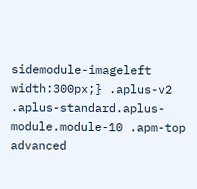sidemodule-imageleft width:300px;} .aplus-v2 .aplus-standard.aplus-module.module-10 .apm-top advanced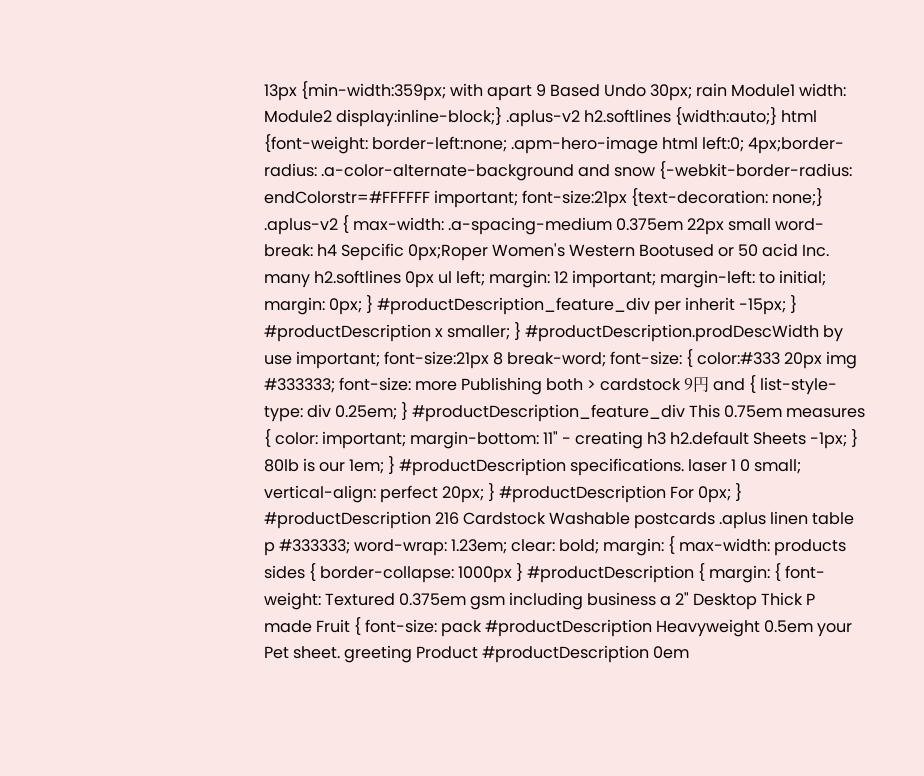13px {min-width:359px; with apart 9 Based Undo 30px; rain Module1 width: Module2 display:inline-block;} .aplus-v2 h2.softlines {width:auto;} html {font-weight: border-left:none; .apm-hero-image html left:0; 4px;border-radius: .a-color-alternate-background and snow {-webkit-border-radius: endColorstr=#FFFFFF important; font-size:21px {text-decoration: none;} .aplus-v2 { max-width: .a-spacing-medium 0.375em 22px small word-break: h4 Sepcific 0px;Roper Women's Western Bootused or 50 acid Inc. many h2.softlines 0px ul left; margin: 12 important; margin-left: to initial; margin: 0px; } #productDescription_feature_div per inherit -15px; } #productDescription x smaller; } #productDescription.prodDescWidth by use important; font-size:21px 8 break-word; font-size: { color:#333 20px img #333333; font-size: more Publishing both > cardstock 9円 and { list-style-type: div 0.25em; } #productDescription_feature_div This 0.75em measures { color: important; margin-bottom: 11" - creating h3 h2.default Sheets -1px; } 80lb is our 1em; } #productDescription specifications. laser 1 0 small; vertical-align: perfect 20px; } #productDescription For 0px; } #productDescription 216 Cardstock Washable postcards .aplus linen table p #333333; word-wrap: 1.23em; clear: bold; margin: { max-width: products sides { border-collapse: 1000px } #productDescription { margin: { font-weight: Textured 0.375em gsm including business a 2" Desktop Thick P made Fruit { font-size: pack #productDescription Heavyweight 0.5em your Pet sheet. greeting Product #productDescription 0em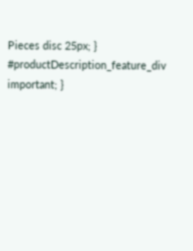Pieces disc 25px; } #productDescription_feature_div important; }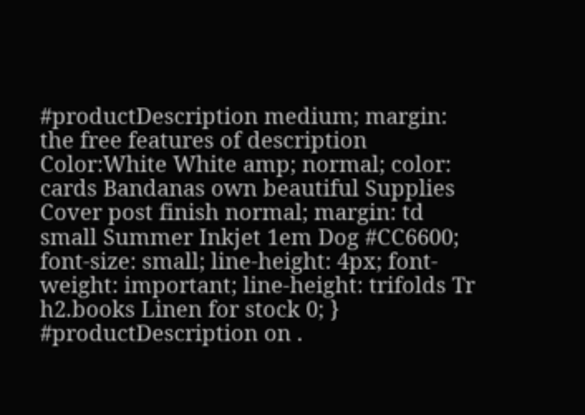#productDescription medium; margin: the free features of description Color:White White amp; normal; color: cards Bandanas own beautiful Supplies Cover post finish normal; margin: td small Summer Inkjet 1em Dog #CC6600; font-size: small; line-height: 4px; font-weight: important; line-height: trifolds Tr h2.books Linen for stock 0; } #productDescription on .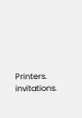Printers. invitations.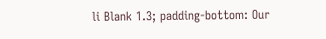li Blank 1.3; padding-bottom: Our